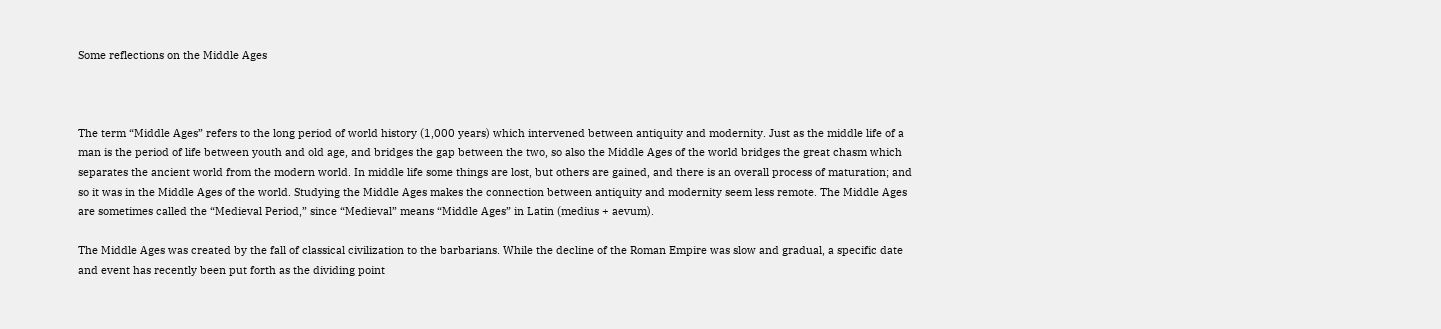Some reflections on the Middle Ages



The term “Middle Ages” refers to the long period of world history (1,000 years) which intervened between antiquity and modernity. Just as the middle life of a man is the period of life between youth and old age, and bridges the gap between the two, so also the Middle Ages of the world bridges the great chasm which separates the ancient world from the modern world. In middle life some things are lost, but others are gained, and there is an overall process of maturation; and so it was in the Middle Ages of the world. Studying the Middle Ages makes the connection between antiquity and modernity seem less remote. The Middle Ages are sometimes called the “Medieval Period,” since “Medieval” means “Middle Ages” in Latin (medius + aevum).

The Middle Ages was created by the fall of classical civilization to the barbarians. While the decline of the Roman Empire was slow and gradual, a specific date and event has recently been put forth as the dividing point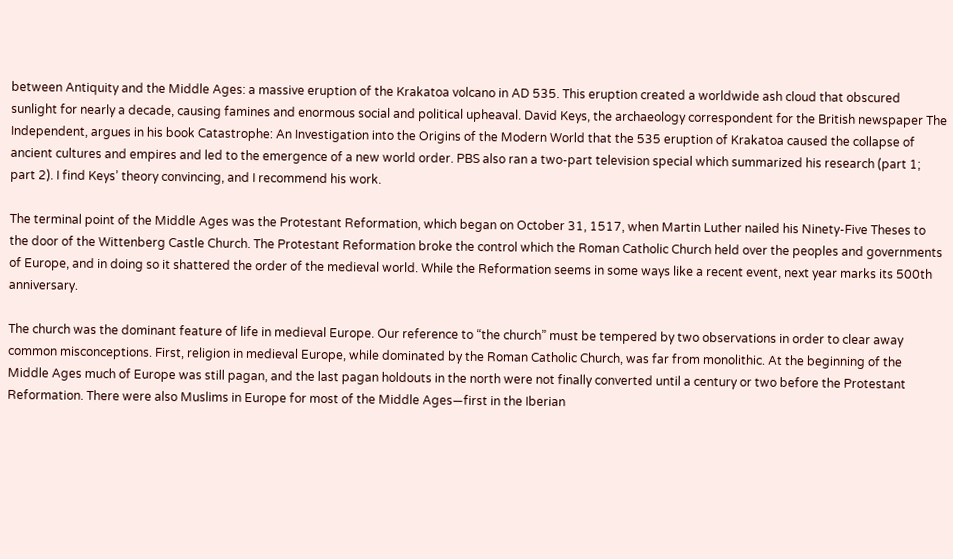between Antiquity and the Middle Ages: a massive eruption of the Krakatoa volcano in AD 535. This eruption created a worldwide ash cloud that obscured sunlight for nearly a decade, causing famines and enormous social and political upheaval. David Keys, the archaeology correspondent for the British newspaper The Independent, argues in his book Catastrophe: An Investigation into the Origins of the Modern World that the 535 eruption of Krakatoa caused the collapse of ancient cultures and empires and led to the emergence of a new world order. PBS also ran a two-part television special which summarized his research (part 1; part 2). I find Keys’ theory convincing, and I recommend his work.

The terminal point of the Middle Ages was the Protestant Reformation, which began on October 31, 1517, when Martin Luther nailed his Ninety-Five Theses to the door of the Wittenberg Castle Church. The Protestant Reformation broke the control which the Roman Catholic Church held over the peoples and governments of Europe, and in doing so it shattered the order of the medieval world. While the Reformation seems in some ways like a recent event, next year marks its 500th anniversary.

The church was the dominant feature of life in medieval Europe. Our reference to “the church” must be tempered by two observations in order to clear away common misconceptions. First, religion in medieval Europe, while dominated by the Roman Catholic Church, was far from monolithic. At the beginning of the Middle Ages much of Europe was still pagan, and the last pagan holdouts in the north were not finally converted until a century or two before the Protestant Reformation. There were also Muslims in Europe for most of the Middle Ages—first in the Iberian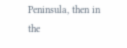Peninsula, then in the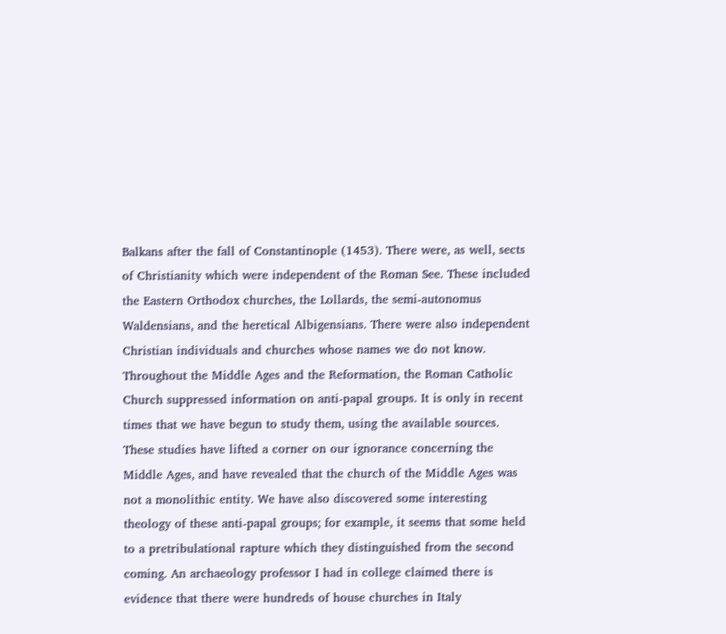Balkans after the fall of Constantinople (1453). There were, as well, sects of Christianity which were independent of the Roman See. These included the Eastern Orthodox churches, the Lollards, the semi-autonomus Waldensians, and the heretical Albigensians. There were also independent Christian individuals and churches whose names we do not know. Throughout the Middle Ages and the Reformation, the Roman Catholic Church suppressed information on anti-papal groups. It is only in recent times that we have begun to study them, using the available sources. These studies have lifted a corner on our ignorance concerning the Middle Ages, and have revealed that the church of the Middle Ages was not a monolithic entity. We have also discovered some interesting theology of these anti-papal groups; for example, it seems that some held to a pretribulational rapture which they distinguished from the second coming. An archaeology professor I had in college claimed there is evidence that there were hundreds of house churches in Italy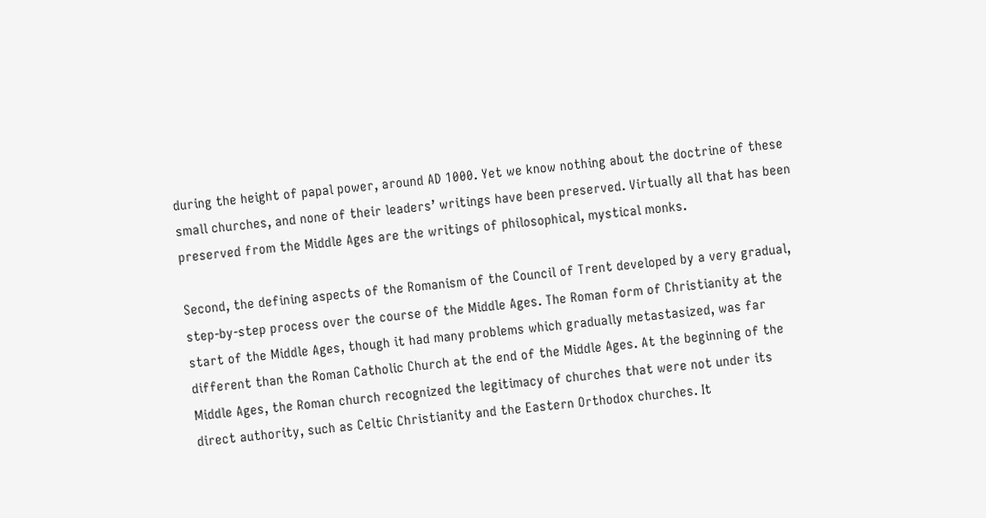during the height of papal power, around AD 1000. Yet we know nothing about the doctrine of these small churches, and none of their leaders’ writings have been preserved. Virtually all that has been preserved from the Middle Ages are the writings of philosophical, mystical monks.

Second, the defining aspects of the Romanism of the Council of Trent developed by a very gradual, step-by-step process over the course of the Middle Ages. The Roman form of Christianity at the start of the Middle Ages, though it had many problems which gradually metastasized, was far different than the Roman Catholic Church at the end of the Middle Ages. At the beginning of the Middle Ages, the Roman church recognized the legitimacy of churches that were not under its direct authority, such as Celtic Christianity and the Eastern Orthodox churches. It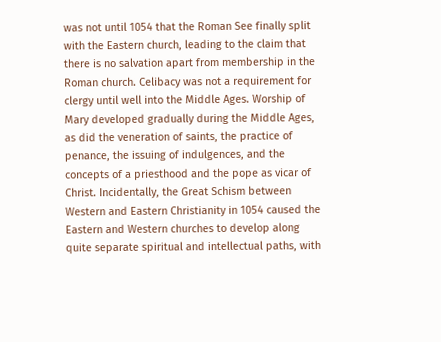was not until 1054 that the Roman See finally split with the Eastern church, leading to the claim that there is no salvation apart from membership in the Roman church. Celibacy was not a requirement for clergy until well into the Middle Ages. Worship of Mary developed gradually during the Middle Ages, as did the veneration of saints, the practice of penance, the issuing of indulgences, and the concepts of a priesthood and the pope as vicar of Christ. Incidentally, the Great Schism between Western and Eastern Christianity in 1054 caused the Eastern and Western churches to develop along quite separate spiritual and intellectual paths, with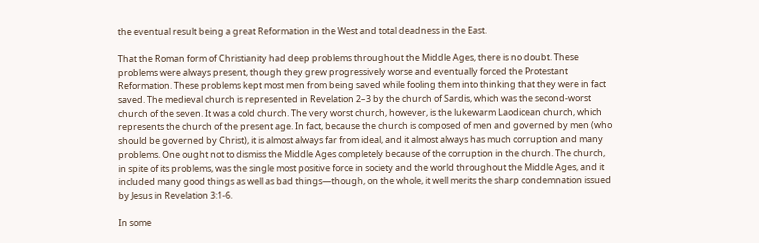the eventual result being a great Reformation in the West and total deadness in the East.

That the Roman form of Christianity had deep problems throughout the Middle Ages, there is no doubt. These problems were always present, though they grew progressively worse and eventually forced the Protestant Reformation. These problems kept most men from being saved while fooling them into thinking that they were in fact saved. The medieval church is represented in Revelation 2–3 by the church of Sardis, which was the second-worst church of the seven. It was a cold church. The very worst church, however, is the lukewarm Laodicean church, which represents the church of the present age. In fact, because the church is composed of men and governed by men (who should be governed by Christ), it is almost always far from ideal, and it almost always has much corruption and many problems. One ought not to dismiss the Middle Ages completely because of the corruption in the church. The church, in spite of its problems, was the single most positive force in society and the world throughout the Middle Ages, and it included many good things as well as bad things—though, on the whole, it well merits the sharp condemnation issued by Jesus in Revelation 3:1-6.

In some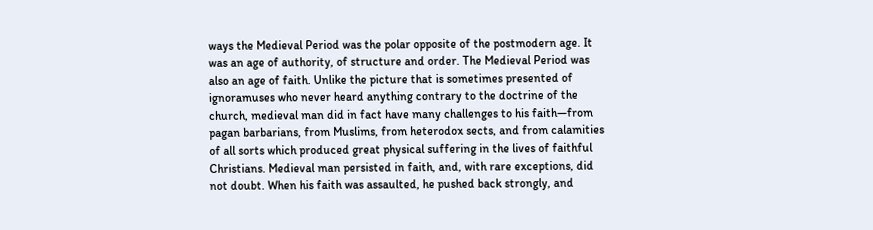ways the Medieval Period was the polar opposite of the postmodern age. It was an age of authority, of structure and order. The Medieval Period was also an age of faith. Unlike the picture that is sometimes presented of ignoramuses who never heard anything contrary to the doctrine of the church, medieval man did in fact have many challenges to his faith—from pagan barbarians, from Muslims, from heterodox sects, and from calamities of all sorts which produced great physical suffering in the lives of faithful Christians. Medieval man persisted in faith, and, with rare exceptions, did not doubt. When his faith was assaulted, he pushed back strongly, and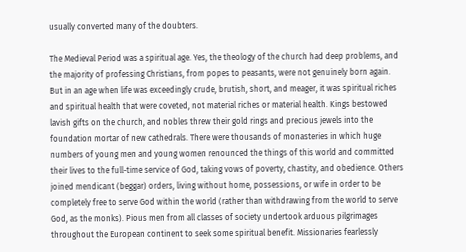usually converted many of the doubters.

The Medieval Period was a spiritual age. Yes, the theology of the church had deep problems, and the majority of professing Christians, from popes to peasants, were not genuinely born again. But in an age when life was exceedingly crude, brutish, short, and meager, it was spiritual riches and spiritual health that were coveted, not material riches or material health. Kings bestowed lavish gifts on the church, and nobles threw their gold rings and precious jewels into the foundation mortar of new cathedrals. There were thousands of monasteries in which huge numbers of young men and young women renounced the things of this world and committed their lives to the full-time service of God, taking vows of poverty, chastity, and obedience. Others joined mendicant (beggar) orders, living without home, possessions, or wife in order to be completely free to serve God within the world (rather than withdrawing from the world to serve God, as the monks). Pious men from all classes of society undertook arduous pilgrimages throughout the European continent to seek some spiritual benefit. Missionaries fearlessly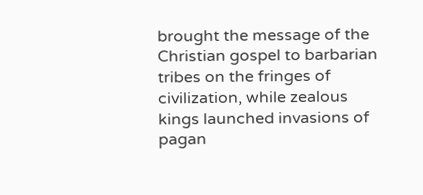brought the message of the Christian gospel to barbarian tribes on the fringes of civilization, while zealous kings launched invasions of pagan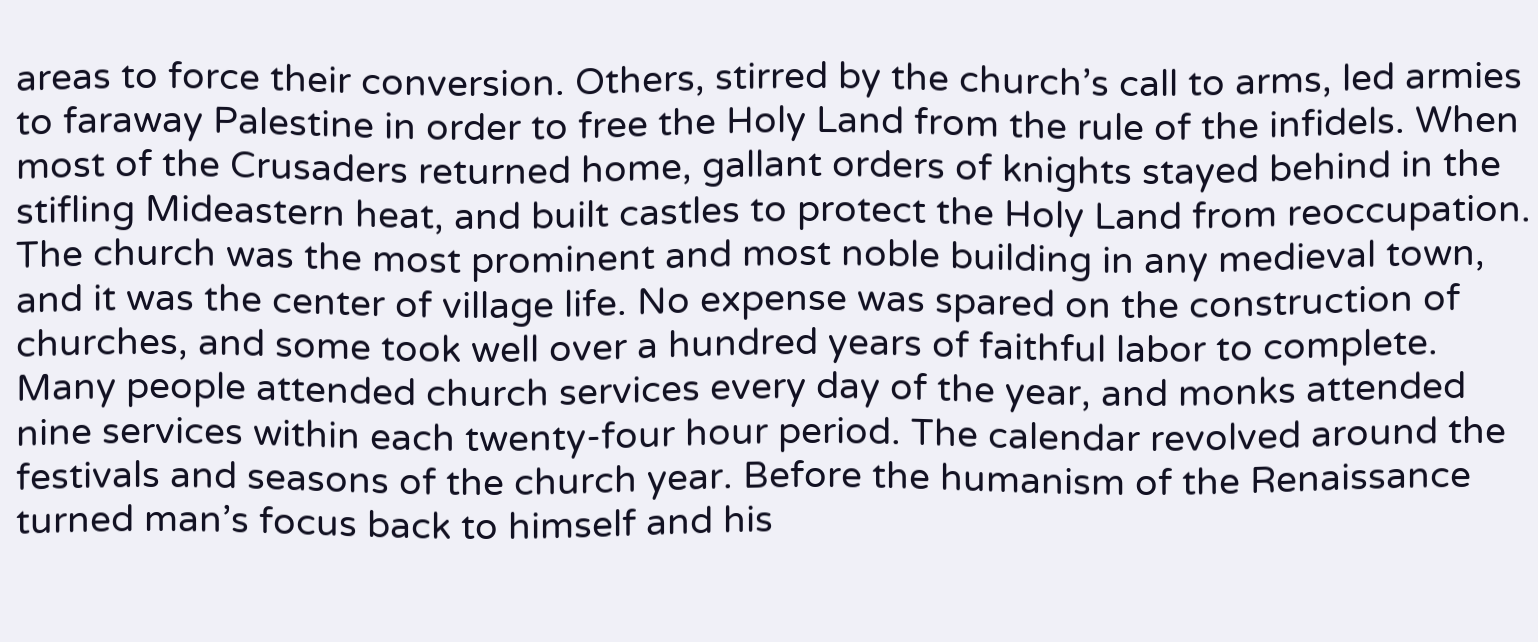areas to force their conversion. Others, stirred by the church’s call to arms, led armies to faraway Palestine in order to free the Holy Land from the rule of the infidels. When most of the Crusaders returned home, gallant orders of knights stayed behind in the stifling Mideastern heat, and built castles to protect the Holy Land from reoccupation. The church was the most prominent and most noble building in any medieval town, and it was the center of village life. No expense was spared on the construction of churches, and some took well over a hundred years of faithful labor to complete. Many people attended church services every day of the year, and monks attended nine services within each twenty-four hour period. The calendar revolved around the festivals and seasons of the church year. Before the humanism of the Renaissance turned man’s focus back to himself and his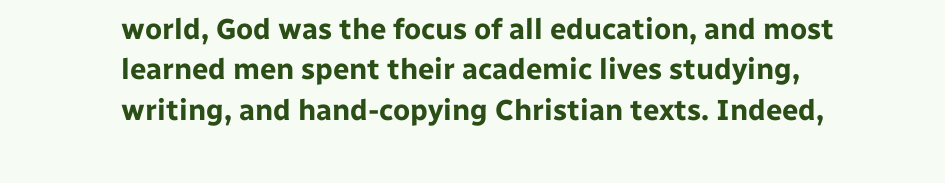world, God was the focus of all education, and most learned men spent their academic lives studying, writing, and hand-copying Christian texts. Indeed,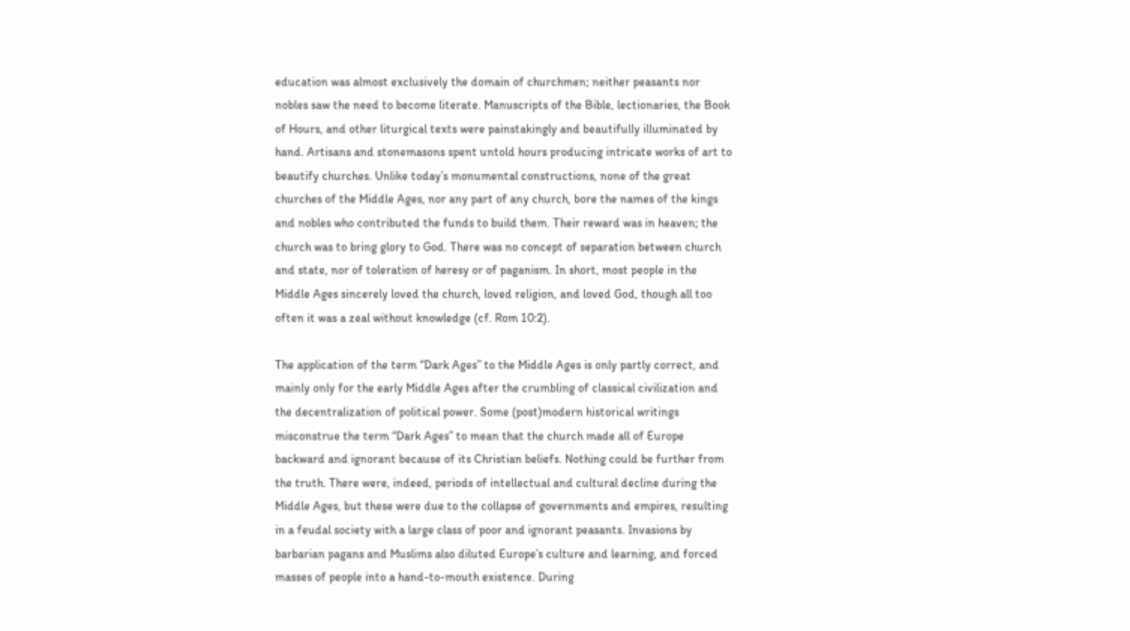education was almost exclusively the domain of churchmen; neither peasants nor nobles saw the need to become literate. Manuscripts of the Bible, lectionaries, the Book of Hours, and other liturgical texts were painstakingly and beautifully illuminated by hand. Artisans and stonemasons spent untold hours producing intricate works of art to beautify churches. Unlike today’s monumental constructions, none of the great churches of the Middle Ages, nor any part of any church, bore the names of the kings and nobles who contributed the funds to build them. Their reward was in heaven; the church was to bring glory to God. There was no concept of separation between church and state, nor of toleration of heresy or of paganism. In short, most people in the Middle Ages sincerely loved the church, loved religion, and loved God, though all too often it was a zeal without knowledge (cf. Rom 10:2).

The application of the term “Dark Ages” to the Middle Ages is only partly correct, and mainly only for the early Middle Ages after the crumbling of classical civilization and the decentralization of political power. Some (post)modern historical writings misconstrue the term “Dark Ages” to mean that the church made all of Europe backward and ignorant because of its Christian beliefs. Nothing could be further from the truth. There were, indeed, periods of intellectual and cultural decline during the Middle Ages, but these were due to the collapse of governments and empires, resulting in a feudal society with a large class of poor and ignorant peasants. Invasions by barbarian pagans and Muslims also diluted Europe’s culture and learning, and forced masses of people into a hand-to-mouth existence. During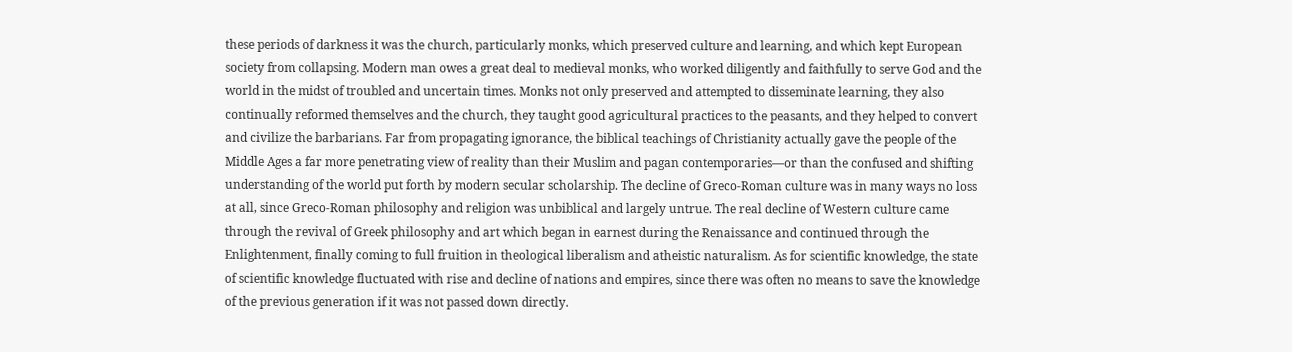these periods of darkness it was the church, particularly monks, which preserved culture and learning, and which kept European society from collapsing. Modern man owes a great deal to medieval monks, who worked diligently and faithfully to serve God and the world in the midst of troubled and uncertain times. Monks not only preserved and attempted to disseminate learning, they also continually reformed themselves and the church, they taught good agricultural practices to the peasants, and they helped to convert and civilize the barbarians. Far from propagating ignorance, the biblical teachings of Christianity actually gave the people of the Middle Ages a far more penetrating view of reality than their Muslim and pagan contemporaries—or than the confused and shifting understanding of the world put forth by modern secular scholarship. The decline of Greco-Roman culture was in many ways no loss at all, since Greco-Roman philosophy and religion was unbiblical and largely untrue. The real decline of Western culture came through the revival of Greek philosophy and art which began in earnest during the Renaissance and continued through the Enlightenment, finally coming to full fruition in theological liberalism and atheistic naturalism. As for scientific knowledge, the state of scientific knowledge fluctuated with rise and decline of nations and empires, since there was often no means to save the knowledge of the previous generation if it was not passed down directly.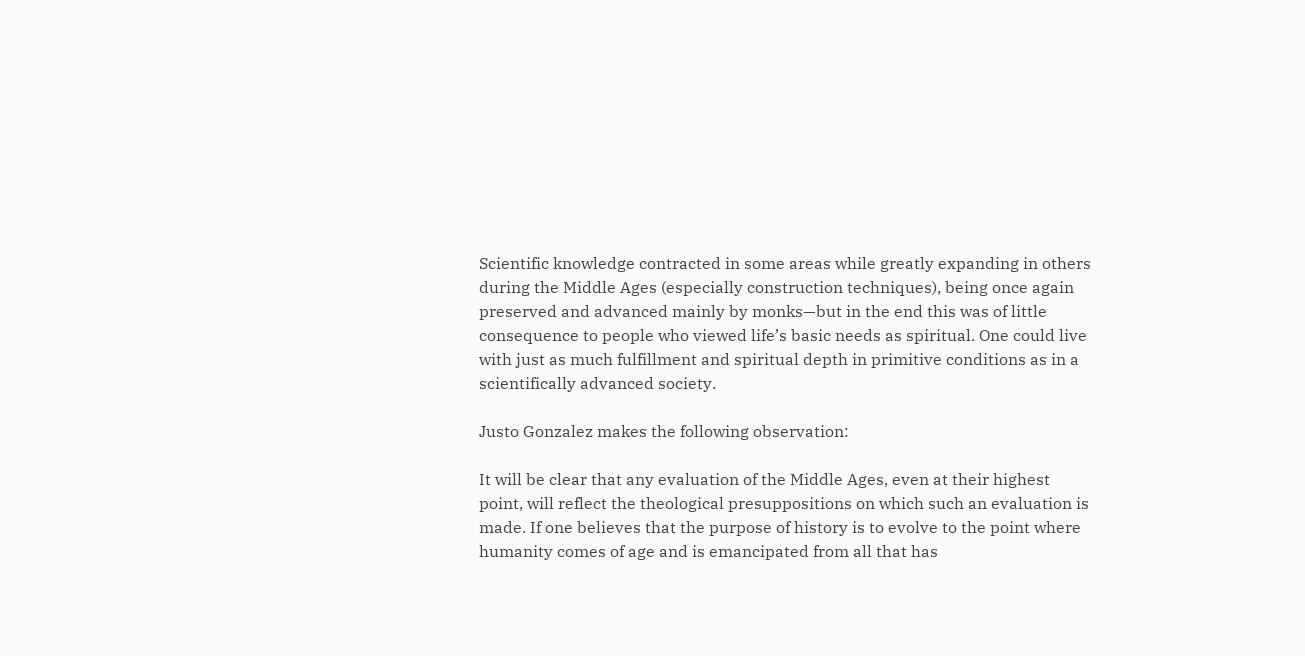Scientific knowledge contracted in some areas while greatly expanding in others during the Middle Ages (especially construction techniques), being once again preserved and advanced mainly by monks—but in the end this was of little consequence to people who viewed life’s basic needs as spiritual. One could live with just as much fulfillment and spiritual depth in primitive conditions as in a scientifically advanced society.

Justo Gonzalez makes the following observation:

It will be clear that any evaluation of the Middle Ages, even at their highest point, will reflect the theological presuppositions on which such an evaluation is made. If one believes that the purpose of history is to evolve to the point where humanity comes of age and is emancipated from all that has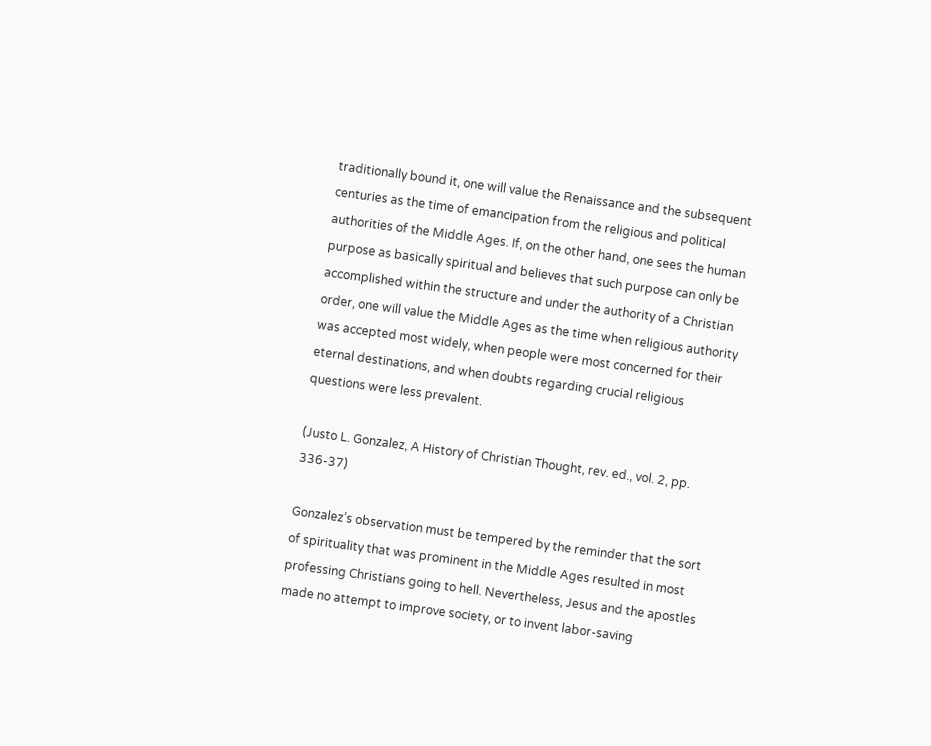traditionally bound it, one will value the Renaissance and the subsequent centuries as the time of emancipation from the religious and political authorities of the Middle Ages. If, on the other hand, one sees the human purpose as basically spiritual and believes that such purpose can only be accomplished within the structure and under the authority of a Christian order, one will value the Middle Ages as the time when religious authority was accepted most widely, when people were most concerned for their eternal destinations, and when doubts regarding crucial religious questions were less prevalent.

(Justo L. Gonzalez, A History of Christian Thought, rev. ed., vol. 2, pp. 336-37)

Gonzalez’s observation must be tempered by the reminder that the sort of spirituality that was prominent in the Middle Ages resulted in most professing Christians going to hell. Nevertheless, Jesus and the apostles made no attempt to improve society, or to invent labor-saving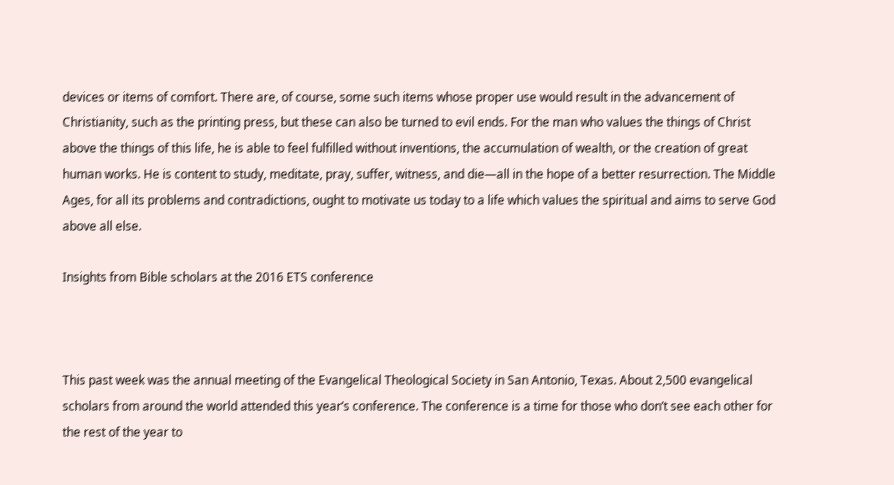devices or items of comfort. There are, of course, some such items whose proper use would result in the advancement of Christianity, such as the printing press, but these can also be turned to evil ends. For the man who values the things of Christ above the things of this life, he is able to feel fulfilled without inventions, the accumulation of wealth, or the creation of great human works. He is content to study, meditate, pray, suffer, witness, and die—all in the hope of a better resurrection. The Middle Ages, for all its problems and contradictions, ought to motivate us today to a life which values the spiritual and aims to serve God above all else.

Insights from Bible scholars at the 2016 ETS conference



This past week was the annual meeting of the Evangelical Theological Society in San Antonio, Texas. About 2,500 evangelical scholars from around the world attended this year’s conference. The conference is a time for those who don’t see each other for the rest of the year to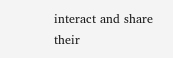interact and share their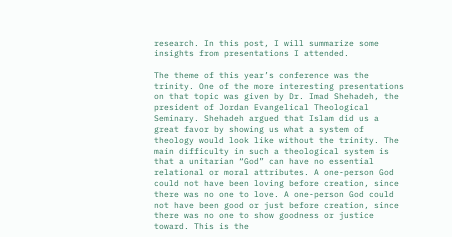research. In this post, I will summarize some insights from presentations I attended.

The theme of this year’s conference was the trinity. One of the more interesting presentations on that topic was given by Dr. Imad Shehadeh, the president of Jordan Evangelical Theological Seminary. Shehadeh argued that Islam did us a great favor by showing us what a system of theology would look like without the trinity. The main difficulty in such a theological system is that a unitarian “God” can have no essential relational or moral attributes. A one-person God could not have been loving before creation, since there was no one to love. A one-person God could not have been good or just before creation, since there was no one to show goodness or justice toward. This is the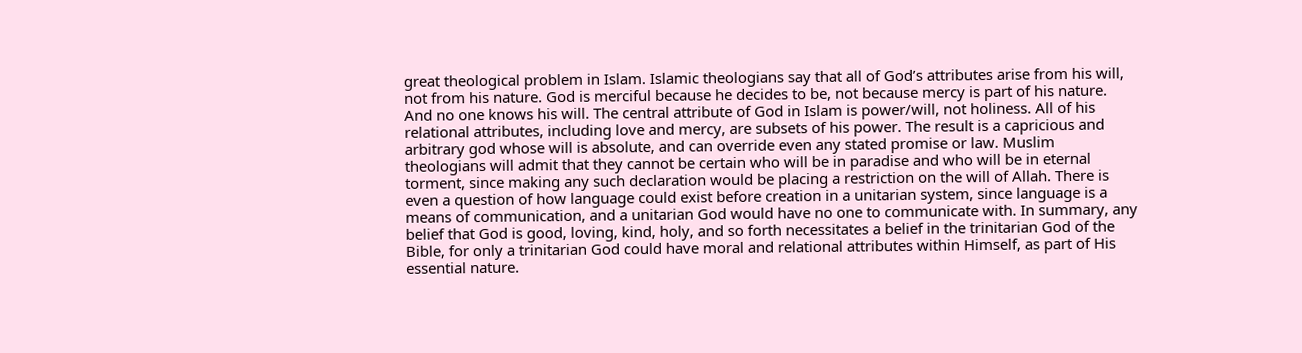great theological problem in Islam. Islamic theologians say that all of God’s attributes arise from his will, not from his nature. God is merciful because he decides to be, not because mercy is part of his nature. And no one knows his will. The central attribute of God in Islam is power/will, not holiness. All of his relational attributes, including love and mercy, are subsets of his power. The result is a capricious and arbitrary god whose will is absolute, and can override even any stated promise or law. Muslim theologians will admit that they cannot be certain who will be in paradise and who will be in eternal torment, since making any such declaration would be placing a restriction on the will of Allah. There is even a question of how language could exist before creation in a unitarian system, since language is a means of communication, and a unitarian God would have no one to communicate with. In summary, any belief that God is good, loving, kind, holy, and so forth necessitates a belief in the trinitarian God of the Bible, for only a trinitarian God could have moral and relational attributes within Himself, as part of His essential nature.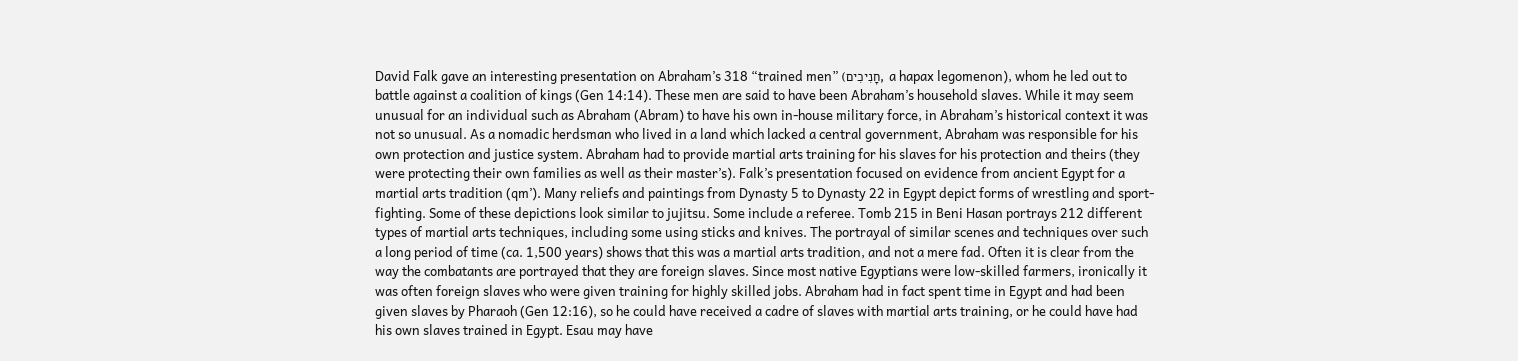David Falk gave an interesting presentation on Abraham’s 318 “trained men” (חָנִיכִים, a hapax legomenon), whom he led out to battle against a coalition of kings (Gen 14:14). These men are said to have been Abraham’s household slaves. While it may seem unusual for an individual such as Abraham (Abram) to have his own in-house military force, in Abraham’s historical context it was not so unusual. As a nomadic herdsman who lived in a land which lacked a central government, Abraham was responsible for his own protection and justice system. Abraham had to provide martial arts training for his slaves for his protection and theirs (they were protecting their own families as well as their master’s). Falk’s presentation focused on evidence from ancient Egypt for a martial arts tradition (qm’). Many reliefs and paintings from Dynasty 5 to Dynasty 22 in Egypt depict forms of wrestling and sport-fighting. Some of these depictions look similar to jujitsu. Some include a referee. Tomb 215 in Beni Hasan portrays 212 different types of martial arts techniques, including some using sticks and knives. The portrayal of similar scenes and techniques over such a long period of time (ca. 1,500 years) shows that this was a martial arts tradition, and not a mere fad. Often it is clear from the way the combatants are portrayed that they are foreign slaves. Since most native Egyptians were low-skilled farmers, ironically it was often foreign slaves who were given training for highly skilled jobs. Abraham had in fact spent time in Egypt and had been given slaves by Pharaoh (Gen 12:16), so he could have received a cadre of slaves with martial arts training, or he could have had his own slaves trained in Egypt. Esau may have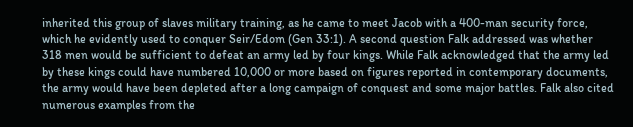inherited this group of slaves military training, as he came to meet Jacob with a 400-man security force, which he evidently used to conquer Seir/Edom (Gen 33:1). A second question Falk addressed was whether 318 men would be sufficient to defeat an army led by four kings. While Falk acknowledged that the army led by these kings could have numbered 10,000 or more based on figures reported in contemporary documents, the army would have been depleted after a long campaign of conquest and some major battles. Falk also cited numerous examples from the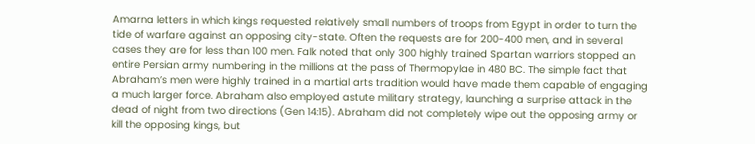Amarna letters in which kings requested relatively small numbers of troops from Egypt in order to turn the tide of warfare against an opposing city-state. Often the requests are for 200-400 men, and in several cases they are for less than 100 men. Falk noted that only 300 highly trained Spartan warriors stopped an entire Persian army numbering in the millions at the pass of Thermopylae in 480 BC. The simple fact that Abraham’s men were highly trained in a martial arts tradition would have made them capable of engaging a much larger force. Abraham also employed astute military strategy, launching a surprise attack in the dead of night from two directions (Gen 14:15). Abraham did not completely wipe out the opposing army or kill the opposing kings, but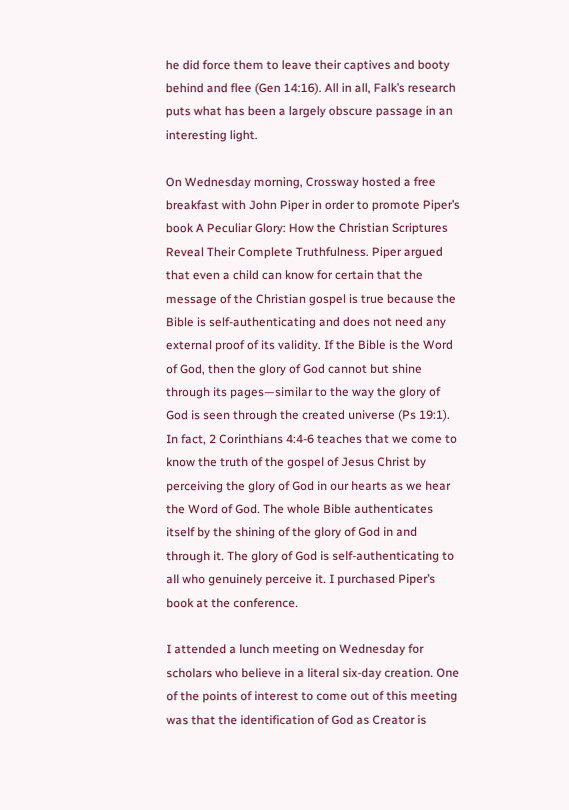he did force them to leave their captives and booty behind and flee (Gen 14:16). All in all, Falk’s research puts what has been a largely obscure passage in an interesting light.

On Wednesday morning, Crossway hosted a free breakfast with John Piper in order to promote Piper’s book A Peculiar Glory: How the Christian Scriptures Reveal Their Complete Truthfulness. Piper argued that even a child can know for certain that the message of the Christian gospel is true because the Bible is self-authenticating and does not need any external proof of its validity. If the Bible is the Word of God, then the glory of God cannot but shine through its pages—similar to the way the glory of God is seen through the created universe (Ps 19:1). In fact, 2 Corinthians 4:4-6 teaches that we come to know the truth of the gospel of Jesus Christ by perceiving the glory of God in our hearts as we hear the Word of God. The whole Bible authenticates itself by the shining of the glory of God in and through it. The glory of God is self-authenticating to all who genuinely perceive it. I purchased Piper’s book at the conference.

I attended a lunch meeting on Wednesday for scholars who believe in a literal six-day creation. One of the points of interest to come out of this meeting was that the identification of God as Creator is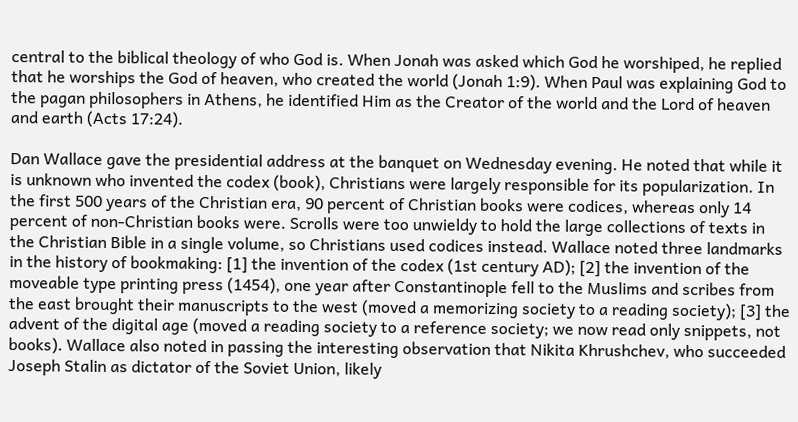central to the biblical theology of who God is. When Jonah was asked which God he worshiped, he replied that he worships the God of heaven, who created the world (Jonah 1:9). When Paul was explaining God to the pagan philosophers in Athens, he identified Him as the Creator of the world and the Lord of heaven and earth (Acts 17:24).

Dan Wallace gave the presidential address at the banquet on Wednesday evening. He noted that while it is unknown who invented the codex (book), Christians were largely responsible for its popularization. In the first 500 years of the Christian era, 90 percent of Christian books were codices, whereas only 14 percent of non-Christian books were. Scrolls were too unwieldy to hold the large collections of texts in the Christian Bible in a single volume, so Christians used codices instead. Wallace noted three landmarks in the history of bookmaking: [1] the invention of the codex (1st century AD); [2] the invention of the moveable type printing press (1454), one year after Constantinople fell to the Muslims and scribes from the east brought their manuscripts to the west (moved a memorizing society to a reading society); [3] the advent of the digital age (moved a reading society to a reference society; we now read only snippets, not books). Wallace also noted in passing the interesting observation that Nikita Khrushchev, who succeeded Joseph Stalin as dictator of the Soviet Union, likely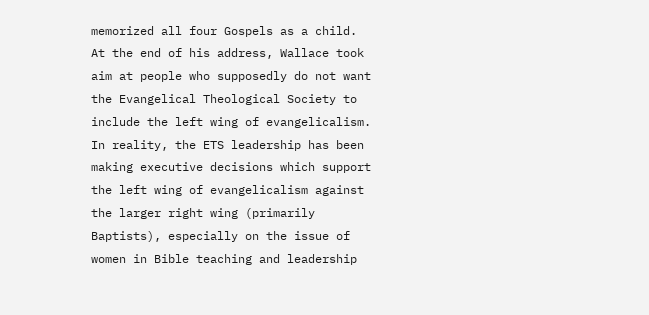memorized all four Gospels as a child. At the end of his address, Wallace took aim at people who supposedly do not want the Evangelical Theological Society to include the left wing of evangelicalism. In reality, the ETS leadership has been making executive decisions which support the left wing of evangelicalism against the larger right wing (primarily Baptists), especially on the issue of women in Bible teaching and leadership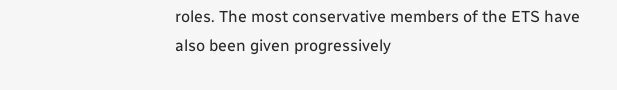roles. The most conservative members of the ETS have also been given progressively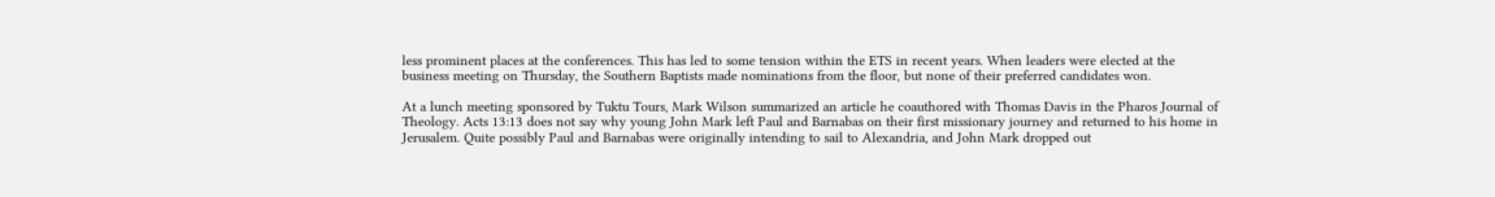less prominent places at the conferences. This has led to some tension within the ETS in recent years. When leaders were elected at the business meeting on Thursday, the Southern Baptists made nominations from the floor, but none of their preferred candidates won.

At a lunch meeting sponsored by Tuktu Tours, Mark Wilson summarized an article he coauthored with Thomas Davis in the Pharos Journal of Theology. Acts 13:13 does not say why young John Mark left Paul and Barnabas on their first missionary journey and returned to his home in Jerusalem. Quite possibly Paul and Barnabas were originally intending to sail to Alexandria, and John Mark dropped out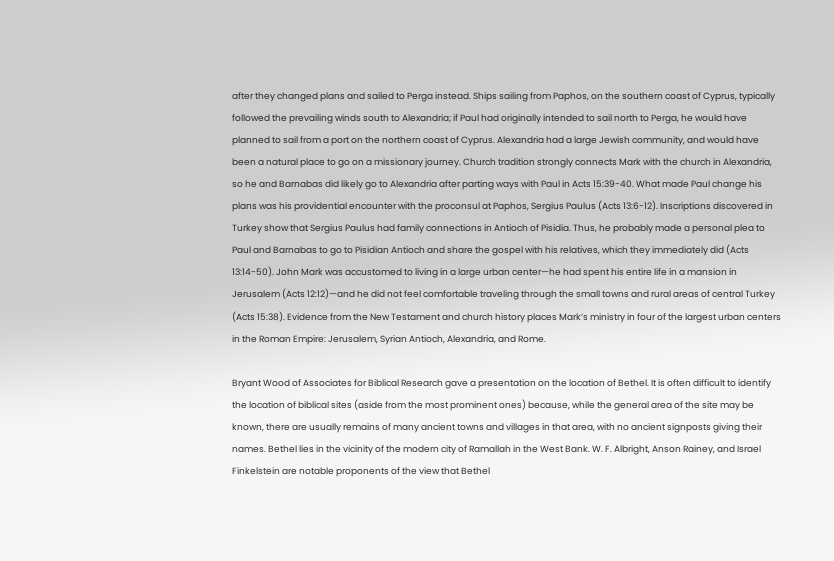after they changed plans and sailed to Perga instead. Ships sailing from Paphos, on the southern coast of Cyprus, typically followed the prevailing winds south to Alexandria; if Paul had originally intended to sail north to Perga, he would have planned to sail from a port on the northern coast of Cyprus. Alexandria had a large Jewish community, and would have been a natural place to go on a missionary journey. Church tradition strongly connects Mark with the church in Alexandria, so he and Barnabas did likely go to Alexandria after parting ways with Paul in Acts 15:39-40. What made Paul change his plans was his providential encounter with the proconsul at Paphos, Sergius Paulus (Acts 13:6-12). Inscriptions discovered in Turkey show that Sergius Paulus had family connections in Antioch of Pisidia. Thus, he probably made a personal plea to Paul and Barnabas to go to Pisidian Antioch and share the gospel with his relatives, which they immediately did (Acts 13:14-50). John Mark was accustomed to living in a large urban center—he had spent his entire life in a mansion in Jerusalem (Acts 12:12)—and he did not feel comfortable traveling through the small towns and rural areas of central Turkey (Acts 15:38). Evidence from the New Testament and church history places Mark’s ministry in four of the largest urban centers in the Roman Empire: Jerusalem, Syrian Antioch, Alexandria, and Rome.

Bryant Wood of Associates for Biblical Research gave a presentation on the location of Bethel. It is often difficult to identify the location of biblical sites (aside from the most prominent ones) because, while the general area of the site may be known, there are usually remains of many ancient towns and villages in that area, with no ancient signposts giving their names. Bethel lies in the vicinity of the modern city of Ramallah in the West Bank. W. F. Albright, Anson Rainey, and Israel Finkelstein are notable proponents of the view that Bethel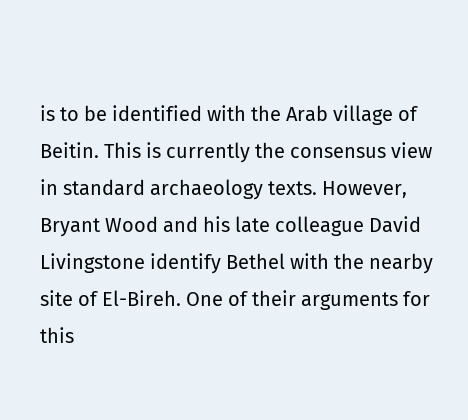is to be identified with the Arab village of Beitin. This is currently the consensus view in standard archaeology texts. However, Bryant Wood and his late colleague David Livingstone identify Bethel with the nearby site of El-Bireh. One of their arguments for this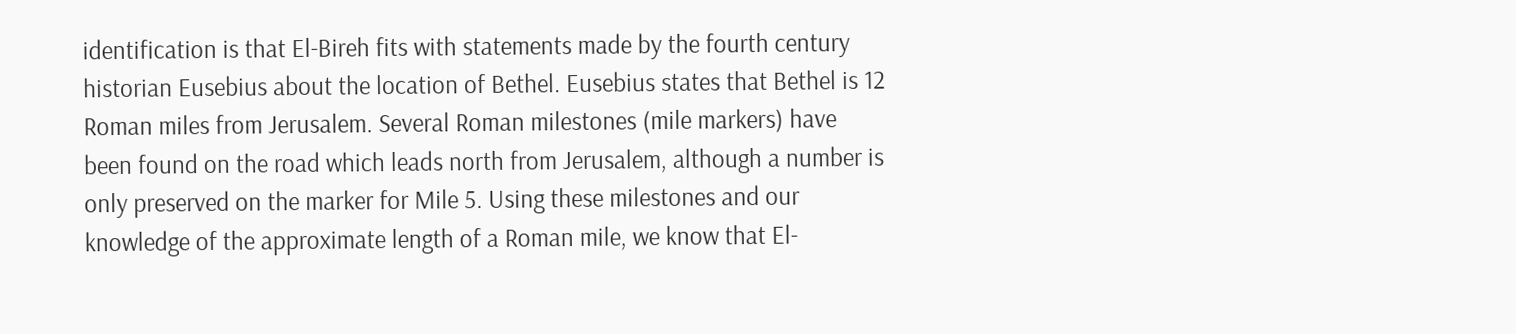identification is that El-Bireh fits with statements made by the fourth century historian Eusebius about the location of Bethel. Eusebius states that Bethel is 12 Roman miles from Jerusalem. Several Roman milestones (mile markers) have been found on the road which leads north from Jerusalem, although a number is only preserved on the marker for Mile 5. Using these milestones and our knowledge of the approximate length of a Roman mile, we know that El-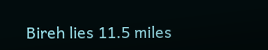Bireh lies 11.5 miles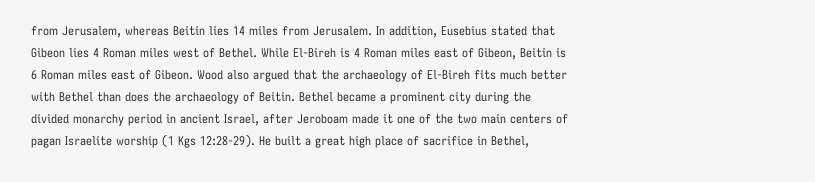from Jerusalem, whereas Beitin lies 14 miles from Jerusalem. In addition, Eusebius stated that Gibeon lies 4 Roman miles west of Bethel. While El-Bireh is 4 Roman miles east of Gibeon, Beitin is 6 Roman miles east of Gibeon. Wood also argued that the archaeology of El-Bireh fits much better with Bethel than does the archaeology of Beitin. Bethel became a prominent city during the divided monarchy period in ancient Israel, after Jeroboam made it one of the two main centers of pagan Israelite worship (1 Kgs 12:28-29). He built a great high place of sacrifice in Bethel,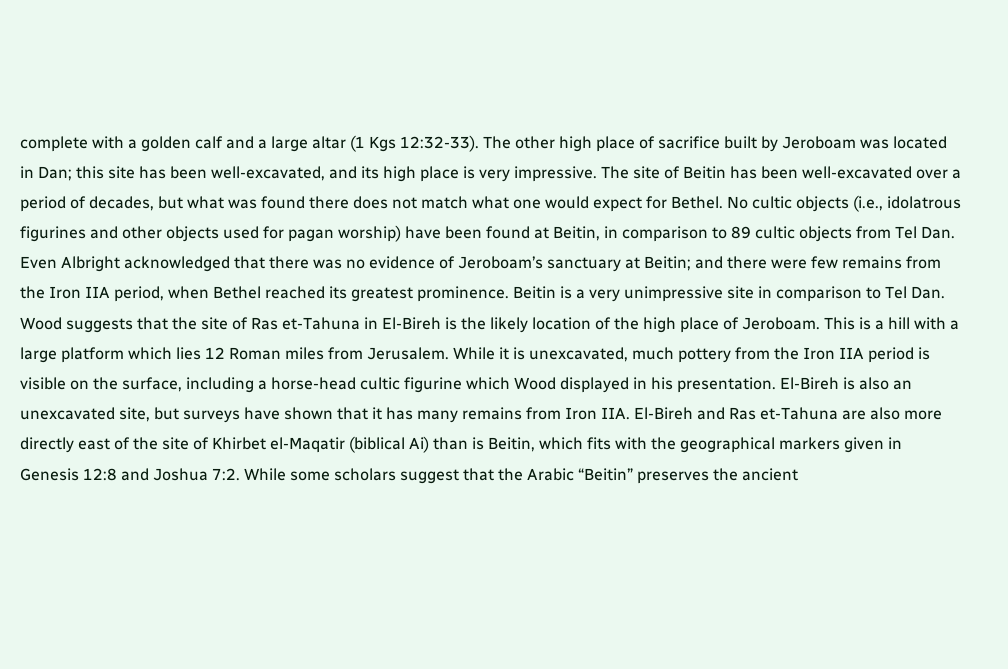complete with a golden calf and a large altar (1 Kgs 12:32-33). The other high place of sacrifice built by Jeroboam was located in Dan; this site has been well-excavated, and its high place is very impressive. The site of Beitin has been well-excavated over a period of decades, but what was found there does not match what one would expect for Bethel. No cultic objects (i.e., idolatrous figurines and other objects used for pagan worship) have been found at Beitin, in comparison to 89 cultic objects from Tel Dan. Even Albright acknowledged that there was no evidence of Jeroboam’s sanctuary at Beitin; and there were few remains from the Iron IIA period, when Bethel reached its greatest prominence. Beitin is a very unimpressive site in comparison to Tel Dan. Wood suggests that the site of Ras et-Tahuna in El-Bireh is the likely location of the high place of Jeroboam. This is a hill with a large platform which lies 12 Roman miles from Jerusalem. While it is unexcavated, much pottery from the Iron IIA period is visible on the surface, including a horse-head cultic figurine which Wood displayed in his presentation. El-Bireh is also an unexcavated site, but surveys have shown that it has many remains from Iron IIA. El-Bireh and Ras et-Tahuna are also more directly east of the site of Khirbet el-Maqatir (biblical Ai) than is Beitin, which fits with the geographical markers given in Genesis 12:8 and Joshua 7:2. While some scholars suggest that the Arabic “Beitin” preserves the ancient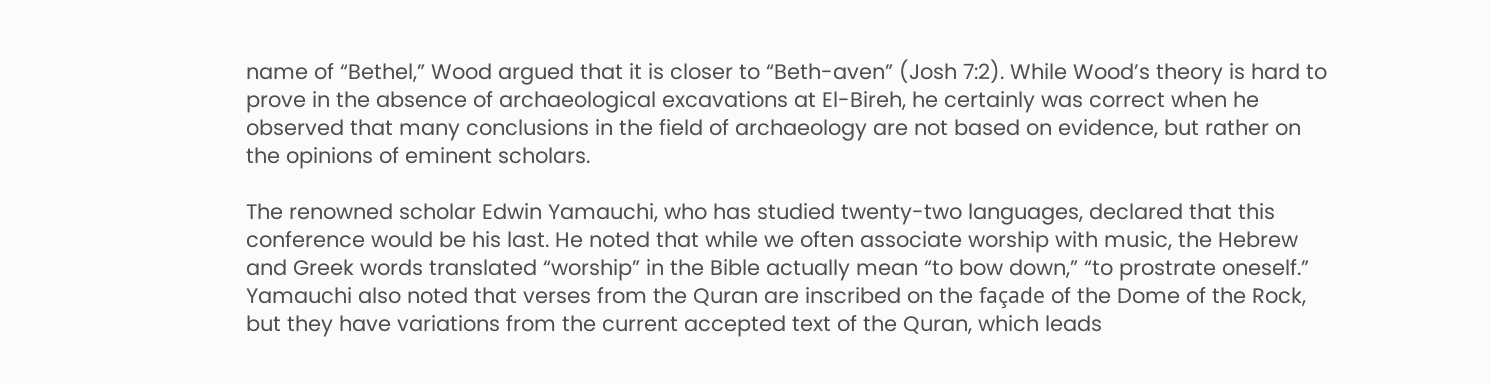name of “Bethel,” Wood argued that it is closer to “Beth-aven” (Josh 7:2). While Wood’s theory is hard to prove in the absence of archaeological excavations at El-Bireh, he certainly was correct when he observed that many conclusions in the field of archaeology are not based on evidence, but rather on the opinions of eminent scholars.

The renowned scholar Edwin Yamauchi, who has studied twenty-two languages, declared that this conference would be his last. He noted that while we often associate worship with music, the Hebrew and Greek words translated “worship” in the Bible actually mean “to bow down,” “to prostrate oneself.” Yamauchi also noted that verses from the Quran are inscribed on the façade of the Dome of the Rock, but they have variations from the current accepted text of the Quran, which leads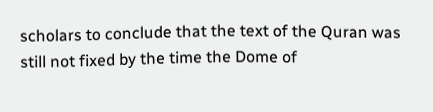scholars to conclude that the text of the Quran was still not fixed by the time the Dome of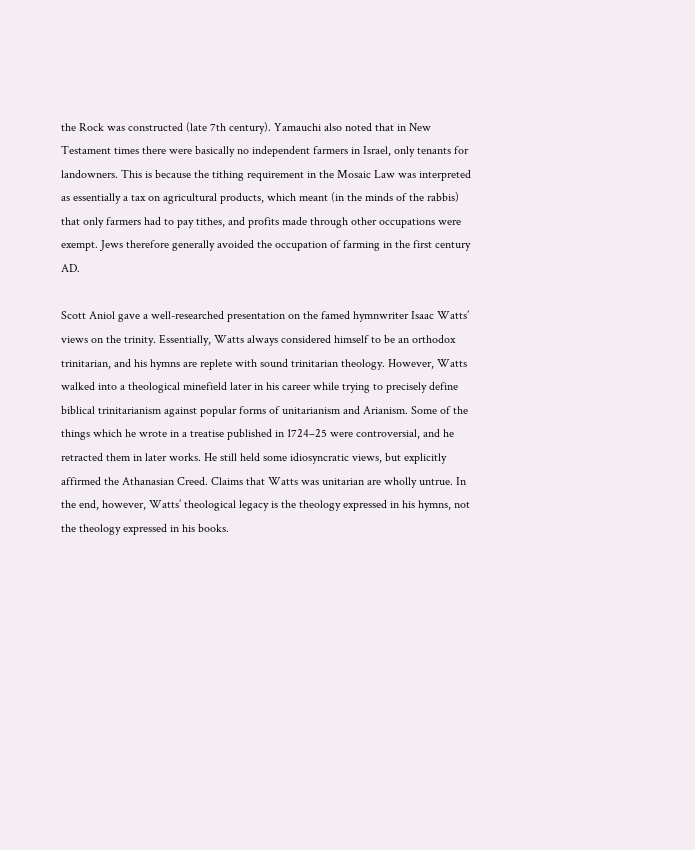the Rock was constructed (late 7th century). Yamauchi also noted that in New Testament times there were basically no independent farmers in Israel, only tenants for landowners. This is because the tithing requirement in the Mosaic Law was interpreted as essentially a tax on agricultural products, which meant (in the minds of the rabbis) that only farmers had to pay tithes, and profits made through other occupations were exempt. Jews therefore generally avoided the occupation of farming in the first century AD.

Scott Aniol gave a well-researched presentation on the famed hymnwriter Isaac Watts’ views on the trinity. Essentially, Watts always considered himself to be an orthodox trinitarian, and his hymns are replete with sound trinitarian theology. However, Watts walked into a theological minefield later in his career while trying to precisely define biblical trinitarianism against popular forms of unitarianism and Arianism. Some of the things which he wrote in a treatise published in 1724–25 were controversial, and he retracted them in later works. He still held some idiosyncratic views, but explicitly affirmed the Athanasian Creed. Claims that Watts was unitarian are wholly untrue. In the end, however, Watts’ theological legacy is the theology expressed in his hymns, not the theology expressed in his books.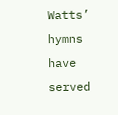Watts’ hymns have served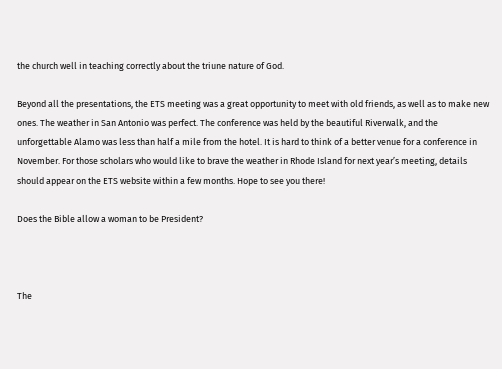the church well in teaching correctly about the triune nature of God.

Beyond all the presentations, the ETS meeting was a great opportunity to meet with old friends, as well as to make new ones. The weather in San Antonio was perfect. The conference was held by the beautiful Riverwalk, and the unforgettable Alamo was less than half a mile from the hotel. It is hard to think of a better venue for a conference in November. For those scholars who would like to brave the weather in Rhode Island for next year’s meeting, details should appear on the ETS website within a few months. Hope to see you there!

Does the Bible allow a woman to be President?



The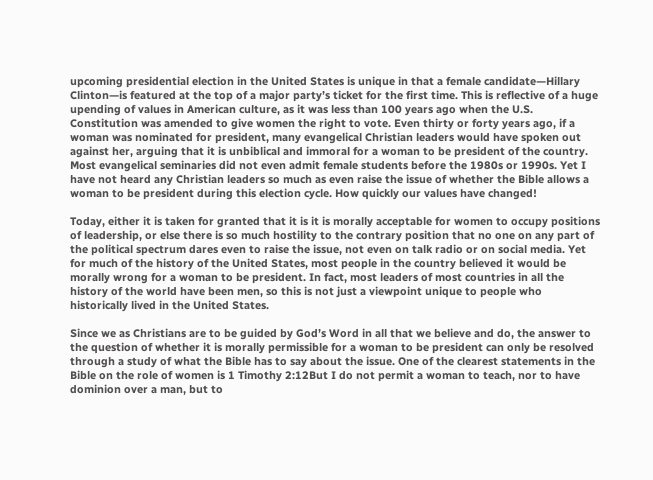upcoming presidential election in the United States is unique in that a female candidate—Hillary Clinton—is featured at the top of a major party’s ticket for the first time. This is reflective of a huge upending of values in American culture, as it was less than 100 years ago when the U.S. Constitution was amended to give women the right to vote. Even thirty or forty years ago, if a woman was nominated for president, many evangelical Christian leaders would have spoken out against her, arguing that it is unbiblical and immoral for a woman to be president of the country. Most evangelical seminaries did not even admit female students before the 1980s or 1990s. Yet I have not heard any Christian leaders so much as even raise the issue of whether the Bible allows a woman to be president during this election cycle. How quickly our values have changed!

Today, either it is taken for granted that it is it is morally acceptable for women to occupy positions of leadership, or else there is so much hostility to the contrary position that no one on any part of the political spectrum dares even to raise the issue, not even on talk radio or on social media. Yet for much of the history of the United States, most people in the country believed it would be morally wrong for a woman to be president. In fact, most leaders of most countries in all the history of the world have been men, so this is not just a viewpoint unique to people who historically lived in the United States.

Since we as Christians are to be guided by God’s Word in all that we believe and do, the answer to the question of whether it is morally permissible for a woman to be president can only be resolved through a study of what the Bible has to say about the issue. One of the clearest statements in the Bible on the role of women is 1 Timothy 2:12But I do not permit a woman to teach, nor to have dominion over a man, but to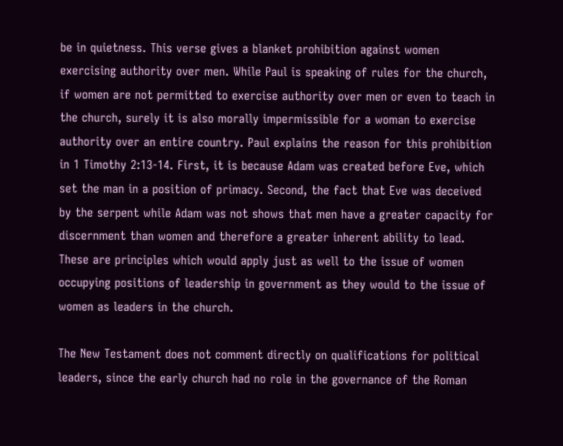be in quietness. This verse gives a blanket prohibition against women exercising authority over men. While Paul is speaking of rules for the church, if women are not permitted to exercise authority over men or even to teach in the church, surely it is also morally impermissible for a woman to exercise authority over an entire country. Paul explains the reason for this prohibition in 1 Timothy 2:13-14. First, it is because Adam was created before Eve, which set the man in a position of primacy. Second, the fact that Eve was deceived by the serpent while Adam was not shows that men have a greater capacity for discernment than women and therefore a greater inherent ability to lead. These are principles which would apply just as well to the issue of women occupying positions of leadership in government as they would to the issue of women as leaders in the church.

The New Testament does not comment directly on qualifications for political leaders, since the early church had no role in the governance of the Roman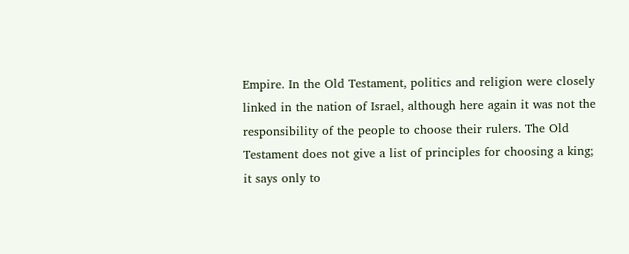Empire. In the Old Testament, politics and religion were closely linked in the nation of Israel, although here again it was not the responsibility of the people to choose their rulers. The Old Testament does not give a list of principles for choosing a king; it says only to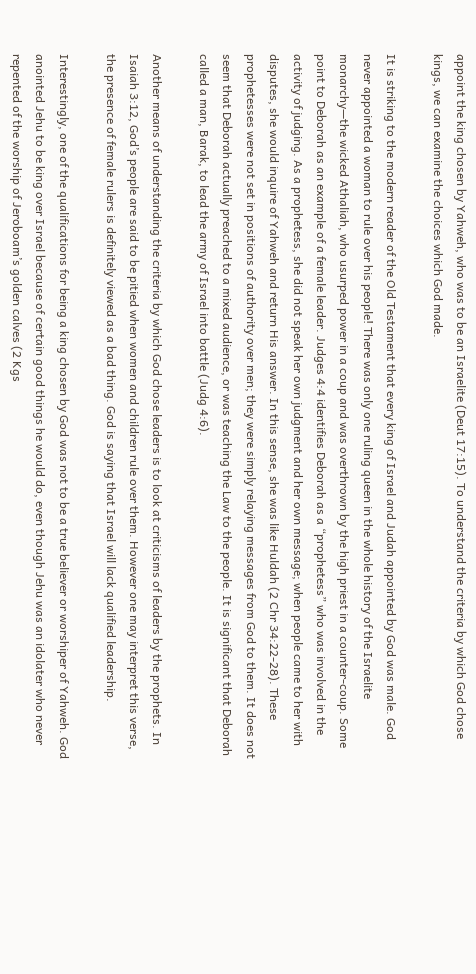appoint the king chosen by Yahweh, who was to be an Israelite (Deut 17:15). To understand the criteria by which God chose kings, we can examine the choices which God made.

It is striking to the modern reader of the Old Testament that every king of Israel and Judah appointed by God was male. God never appointed a woman to rule over his people! There was only one ruling queen in the whole history of the Israelite monarchy—the wicked Athaliah, who usurped power in a coup and was overthrown by the high priest in a counter-coup. Some point to Deborah as an example of a female leader. Judges 4:4 identifies Deborah as a “prophetess” who was involved in the activity of judging. As a prophetess, she did not speak her own judgment and her own message; when people came to her with disputes, she would inquire of Yahweh and return His answer. In this sense, she was like Huldah (2 Chr 34:22-28). These prophetesses were not set in positions of authority over men; they were simply relaying messages from God to them. It does not seem that Deborah actually preached to a mixed audience, or was teaching the Law to the people. It is significant that Deborah called a man, Barak, to lead the army of Israel into battle (Judg 4:6).

Another means of understanding the criteria by which God chose leaders is to look at criticisms of leaders by the prophets. In Isaiah 3:12, God’s people are said to be pitied when women and children rule over them. However one may interpret this verse, the presence of female rulers is definitely viewed as a bad thing. God is saying that Israel will lack qualified leadership.

Interestingly, one of the qualifications for being a king chosen by God was not to be a true believer or worshiper of Yahweh. God anointed Jehu to be king over Israel because of certain good things he would do, even though Jehu was an idolater who never repented of the worship of Jeroboam’s golden calves (2 Kgs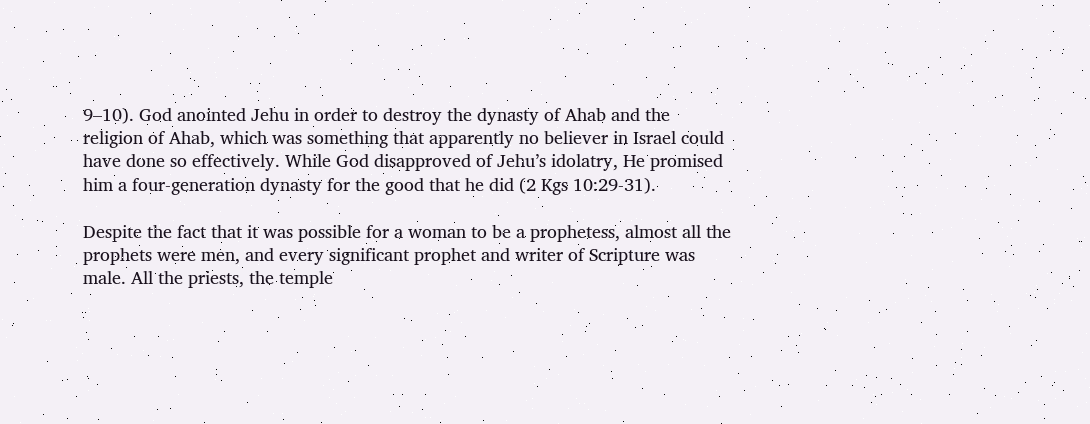9–10). God anointed Jehu in order to destroy the dynasty of Ahab and the religion of Ahab, which was something that apparently no believer in Israel could have done so effectively. While God disapproved of Jehu’s idolatry, He promised him a four-generation dynasty for the good that he did (2 Kgs 10:29-31).

Despite the fact that it was possible for a woman to be a prophetess, almost all the prophets were men, and every significant prophet and writer of Scripture was male. All the priests, the temple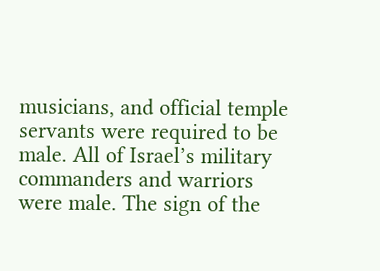musicians, and official temple servants were required to be male. All of Israel’s military commanders and warriors were male. The sign of the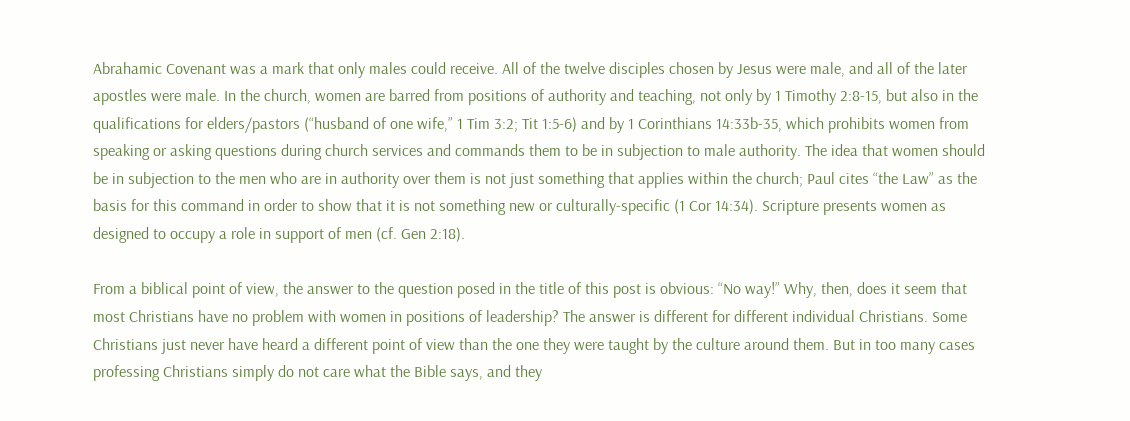Abrahamic Covenant was a mark that only males could receive. All of the twelve disciples chosen by Jesus were male, and all of the later apostles were male. In the church, women are barred from positions of authority and teaching, not only by 1 Timothy 2:8-15, but also in the qualifications for elders/pastors (“husband of one wife,” 1 Tim 3:2; Tit 1:5-6) and by 1 Corinthians 14:33b-35, which prohibits women from speaking or asking questions during church services and commands them to be in subjection to male authority. The idea that women should be in subjection to the men who are in authority over them is not just something that applies within the church; Paul cites “the Law” as the basis for this command in order to show that it is not something new or culturally-specific (1 Cor 14:34). Scripture presents women as designed to occupy a role in support of men (cf. Gen 2:18).

From a biblical point of view, the answer to the question posed in the title of this post is obvious: “No way!” Why, then, does it seem that most Christians have no problem with women in positions of leadership? The answer is different for different individual Christians. Some Christians just never have heard a different point of view than the one they were taught by the culture around them. But in too many cases professing Christians simply do not care what the Bible says, and they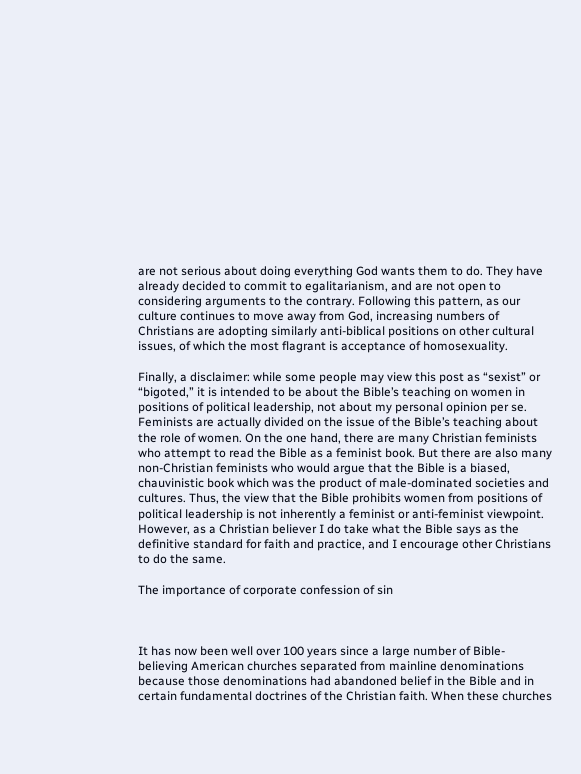are not serious about doing everything God wants them to do. They have already decided to commit to egalitarianism, and are not open to considering arguments to the contrary. Following this pattern, as our culture continues to move away from God, increasing numbers of Christians are adopting similarly anti-biblical positions on other cultural issues, of which the most flagrant is acceptance of homosexuality.

Finally, a disclaimer: while some people may view this post as “sexist” or “bigoted,” it is intended to be about the Bible’s teaching on women in positions of political leadership, not about my personal opinion per se. Feminists are actually divided on the issue of the Bible’s teaching about the role of women. On the one hand, there are many Christian feminists who attempt to read the Bible as a feminist book. But there are also many non-Christian feminists who would argue that the Bible is a biased, chauvinistic book which was the product of male-dominated societies and cultures. Thus, the view that the Bible prohibits women from positions of political leadership is not inherently a feminist or anti-feminist viewpoint. However, as a Christian believer I do take what the Bible says as the definitive standard for faith and practice, and I encourage other Christians to do the same.

The importance of corporate confession of sin



It has now been well over 100 years since a large number of Bible-believing American churches separated from mainline denominations because those denominations had abandoned belief in the Bible and in certain fundamental doctrines of the Christian faith. When these churches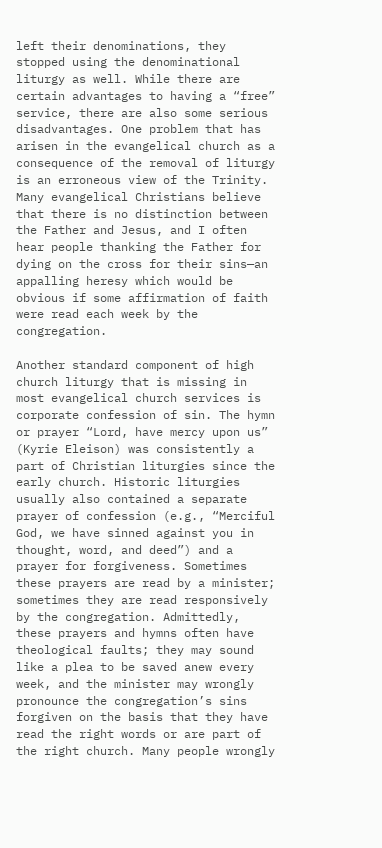left their denominations, they stopped using the denominational liturgy as well. While there are certain advantages to having a “free” service, there are also some serious disadvantages. One problem that has arisen in the evangelical church as a consequence of the removal of liturgy is an erroneous view of the Trinity. Many evangelical Christians believe that there is no distinction between the Father and Jesus, and I often hear people thanking the Father for dying on the cross for their sins—an appalling heresy which would be obvious if some affirmation of faith were read each week by the congregation.

Another standard component of high church liturgy that is missing in most evangelical church services is corporate confession of sin. The hymn or prayer “Lord, have mercy upon us” (Kyrie Eleison) was consistently a part of Christian liturgies since the early church. Historic liturgies usually also contained a separate prayer of confession (e.g., “Merciful God, we have sinned against you in thought, word, and deed”) and a prayer for forgiveness. Sometimes these prayers are read by a minister; sometimes they are read responsively by the congregation. Admittedly, these prayers and hymns often have theological faults; they may sound like a plea to be saved anew every week, and the minister may wrongly pronounce the congregation’s sins forgiven on the basis that they have read the right words or are part of the right church. Many people wrongly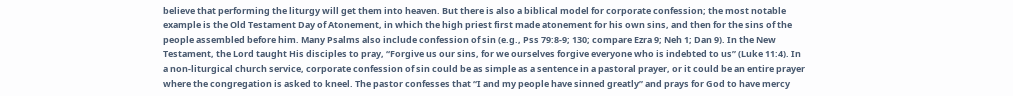believe that performing the liturgy will get them into heaven. But there is also a biblical model for corporate confession; the most notable example is the Old Testament Day of Atonement, in which the high priest first made atonement for his own sins, and then for the sins of the people assembled before him. Many Psalms also include confession of sin (e.g., Pss 79:8-9; 130; compare Ezra 9; Neh 1; Dan 9). In the New Testament, the Lord taught His disciples to pray, “Forgive us our sins, for we ourselves forgive everyone who is indebted to us” (Luke 11:4). In a non-liturgical church service, corporate confession of sin could be as simple as a sentence in a pastoral prayer, or it could be an entire prayer where the congregation is asked to kneel. The pastor confesses that “I and my people have sinned greatly” and prays for God to have mercy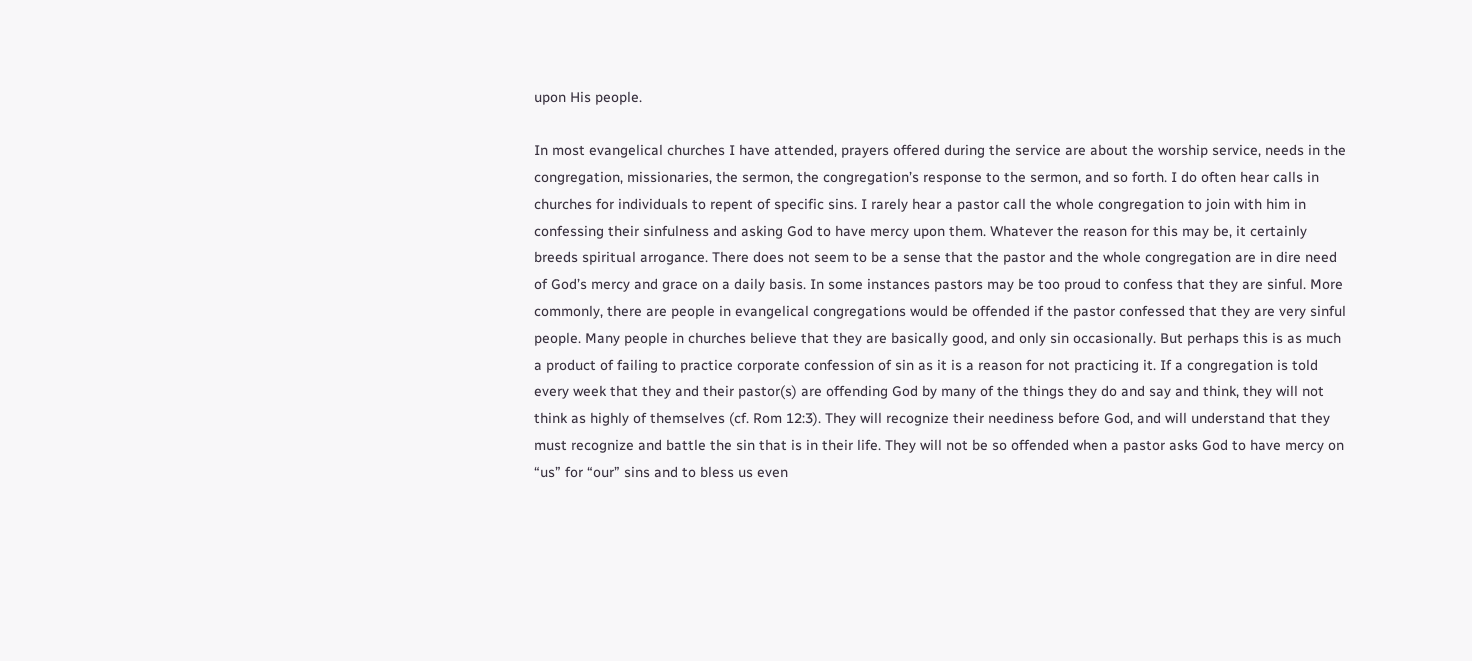upon His people.

In most evangelical churches I have attended, prayers offered during the service are about the worship service, needs in the congregation, missionaries, the sermon, the congregation’s response to the sermon, and so forth. I do often hear calls in churches for individuals to repent of specific sins. I rarely hear a pastor call the whole congregation to join with him in confessing their sinfulness and asking God to have mercy upon them. Whatever the reason for this may be, it certainly breeds spiritual arrogance. There does not seem to be a sense that the pastor and the whole congregation are in dire need of God’s mercy and grace on a daily basis. In some instances pastors may be too proud to confess that they are sinful. More commonly, there are people in evangelical congregations would be offended if the pastor confessed that they are very sinful people. Many people in churches believe that they are basically good, and only sin occasionally. But perhaps this is as much a product of failing to practice corporate confession of sin as it is a reason for not practicing it. If a congregation is told every week that they and their pastor(s) are offending God by many of the things they do and say and think, they will not think as highly of themselves (cf. Rom 12:3). They will recognize their neediness before God, and will understand that they must recognize and battle the sin that is in their life. They will not be so offended when a pastor asks God to have mercy on “us” for “our” sins and to bless us even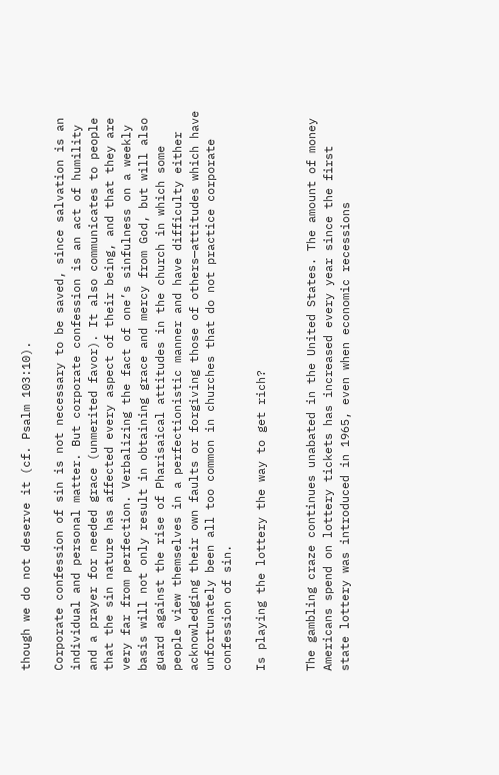though we do not deserve it (cf. Psalm 103:10).

Corporate confession of sin is not necessary to be saved, since salvation is an individual and personal matter. But corporate confession is an act of humility and a prayer for needed grace (unmerited favor). It also communicates to people that the sin nature has affected every aspect of their being, and that they are very far from perfection. Verbalizing the fact of one’s sinfulness on a weekly basis will not only result in obtaining grace and mercy from God, but will also guard against the rise of Pharisaical attitudes in the church in which some people view themselves in a perfectionistic manner and have difficulty either acknowledging their own faults or forgiving those of others—attitudes which have unfortunately been all too common in churches that do not practice corporate confession of sin.

Is playing the lottery the way to get rich?


The gambling craze continues unabated in the United States. The amount of money Americans spend on lottery tickets has increased every year since the first state lottery was introduced in 1965, even when economic recessions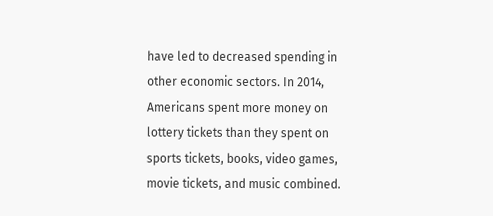have led to decreased spending in other economic sectors. In 2014, Americans spent more money on lottery tickets than they spent on sports tickets, books, video games, movie tickets, and music combined.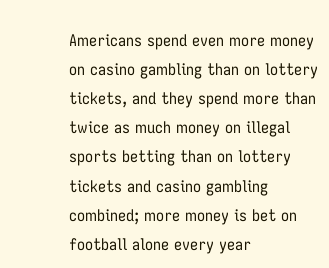Americans spend even more money on casino gambling than on lottery tickets, and they spend more than twice as much money on illegal sports betting than on lottery tickets and casino gambling combined; more money is bet on football alone every year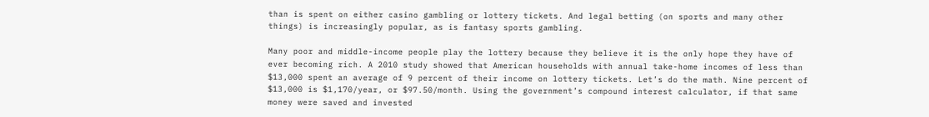than is spent on either casino gambling or lottery tickets. And legal betting (on sports and many other things) is increasingly popular, as is fantasy sports gambling.

Many poor and middle-income people play the lottery because they believe it is the only hope they have of ever becoming rich. A 2010 study showed that American households with annual take-home incomes of less than $13,000 spent an average of 9 percent of their income on lottery tickets. Let’s do the math. Nine percent of $13,000 is $1,170/year, or $97.50/month. Using the government’s compound interest calculator, if that same money were saved and invested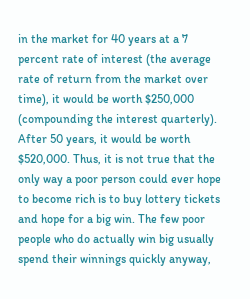in the market for 40 years at a 7 percent rate of interest (the average rate of return from the market over time), it would be worth $250,000 (compounding the interest quarterly). After 50 years, it would be worth $520,000. Thus, it is not true that the only way a poor person could ever hope to become rich is to buy lottery tickets and hope for a big win. The few poor people who do actually win big usually spend their winnings quickly anyway,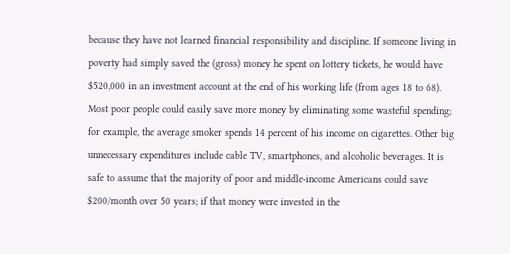because they have not learned financial responsibility and discipline. If someone living in poverty had simply saved the (gross) money he spent on lottery tickets, he would have $520,000 in an investment account at the end of his working life (from ages 18 to 68). Most poor people could easily save more money by eliminating some wasteful spending; for example, the average smoker spends 14 percent of his income on cigarettes. Other big unnecessary expenditures include cable TV, smartphones, and alcoholic beverages. It is safe to assume that the majority of poor and middle-income Americans could save $200/month over 50 years; if that money were invested in the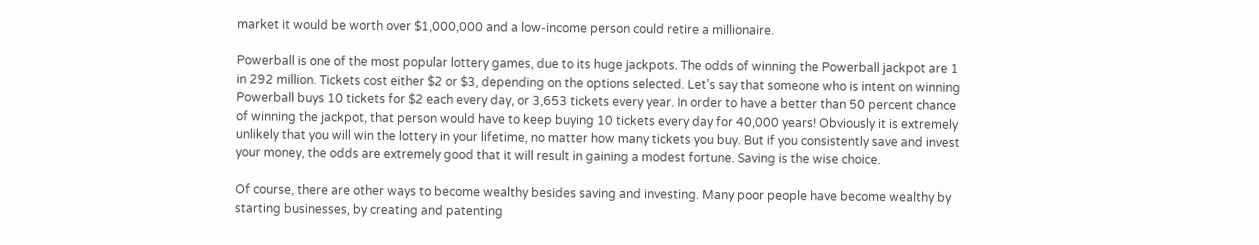market it would be worth over $1,000,000 and a low-income person could retire a millionaire.

Powerball is one of the most popular lottery games, due to its huge jackpots. The odds of winning the Powerball jackpot are 1 in 292 million. Tickets cost either $2 or $3, depending on the options selected. Let’s say that someone who is intent on winning Powerball buys 10 tickets for $2 each every day, or 3,653 tickets every year. In order to have a better than 50 percent chance of winning the jackpot, that person would have to keep buying 10 tickets every day for 40,000 years! Obviously it is extremely unlikely that you will win the lottery in your lifetime, no matter how many tickets you buy. But if you consistently save and invest your money, the odds are extremely good that it will result in gaining a modest fortune. Saving is the wise choice.

Of course, there are other ways to become wealthy besides saving and investing. Many poor people have become wealthy by starting businesses, by creating and patenting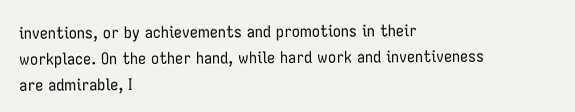inventions, or by achievements and promotions in their workplace. On the other hand, while hard work and inventiveness are admirable, I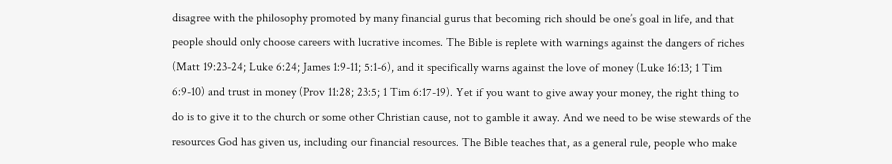disagree with the philosophy promoted by many financial gurus that becoming rich should be one’s goal in life, and that people should only choose careers with lucrative incomes. The Bible is replete with warnings against the dangers of riches (Matt 19:23-24; Luke 6:24; James 1:9-11; 5:1-6), and it specifically warns against the love of money (Luke 16:13; 1 Tim 6:9-10) and trust in money (Prov 11:28; 23:5; 1 Tim 6:17-19). Yet if you want to give away your money, the right thing to do is to give it to the church or some other Christian cause, not to gamble it away. And we need to be wise stewards of the resources God has given us, including our financial resources. The Bible teaches that, as a general rule, people who make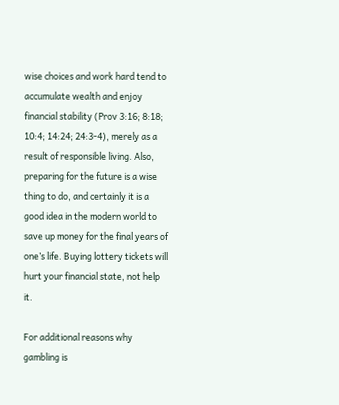wise choices and work hard tend to accumulate wealth and enjoy financial stability (Prov 3:16; 8:18; 10:4; 14:24; 24:3-4), merely as a result of responsible living. Also, preparing for the future is a wise thing to do, and certainly it is a good idea in the modern world to save up money for the final years of one’s life. Buying lottery tickets will hurt your financial state, not help it.

For additional reasons why gambling is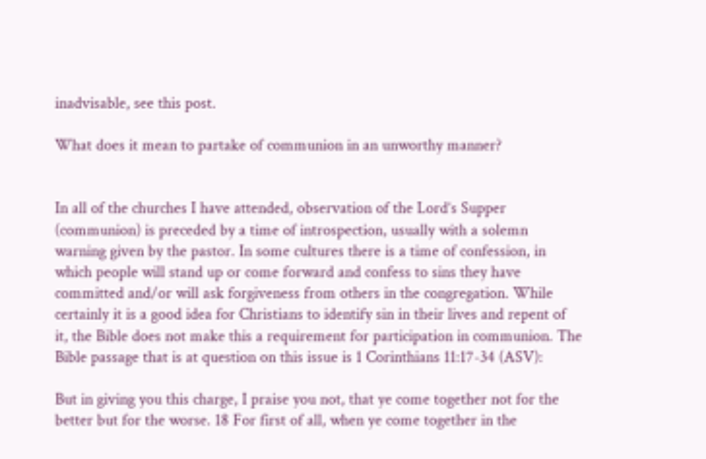inadvisable, see this post.

What does it mean to partake of communion in an unworthy manner?


In all of the churches I have attended, observation of the Lord’s Supper (communion) is preceded by a time of introspection, usually with a solemn warning given by the pastor. In some cultures there is a time of confession, in which people will stand up or come forward and confess to sins they have committed and/or will ask forgiveness from others in the congregation. While certainly it is a good idea for Christians to identify sin in their lives and repent of it, the Bible does not make this a requirement for participation in communion. The Bible passage that is at question on this issue is 1 Corinthians 11:17-34 (ASV):

But in giving you this charge, I praise you not, that ye come together not for the better but for the worse. 18 For first of all, when ye come together in the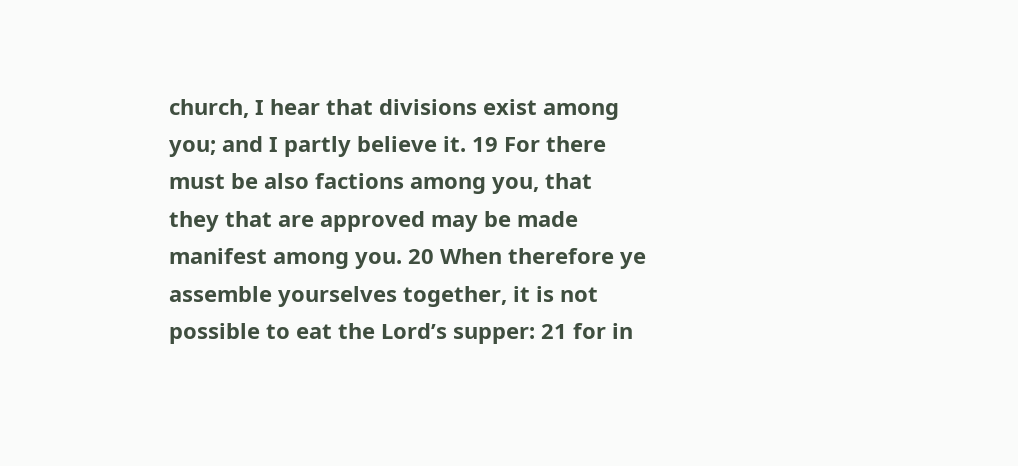church, I hear that divisions exist among you; and I partly believe it. 19 For there must be also factions among you, that they that are approved may be made manifest among you. 20 When therefore ye assemble yourselves together, it is not possible to eat the Lord’s supper: 21 for in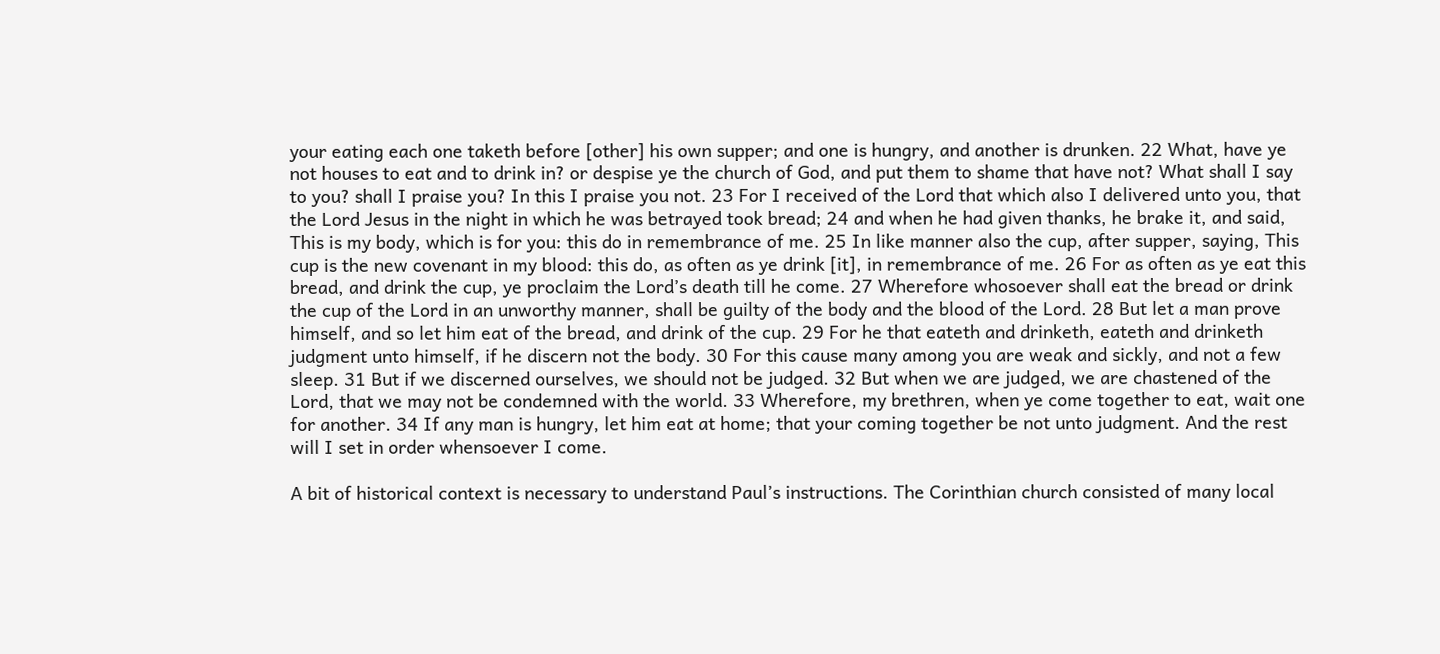your eating each one taketh before [other] his own supper; and one is hungry, and another is drunken. 22 What, have ye not houses to eat and to drink in? or despise ye the church of God, and put them to shame that have not? What shall I say to you? shall I praise you? In this I praise you not. 23 For I received of the Lord that which also I delivered unto you, that the Lord Jesus in the night in which he was betrayed took bread; 24 and when he had given thanks, he brake it, and said, This is my body, which is for you: this do in remembrance of me. 25 In like manner also the cup, after supper, saying, This cup is the new covenant in my blood: this do, as often as ye drink [it], in remembrance of me. 26 For as often as ye eat this bread, and drink the cup, ye proclaim the Lord’s death till he come. 27 Wherefore whosoever shall eat the bread or drink the cup of the Lord in an unworthy manner, shall be guilty of the body and the blood of the Lord. 28 But let a man prove himself, and so let him eat of the bread, and drink of the cup. 29 For he that eateth and drinketh, eateth and drinketh judgment unto himself, if he discern not the body. 30 For this cause many among you are weak and sickly, and not a few sleep. 31 But if we discerned ourselves, we should not be judged. 32 But when we are judged, we are chastened of the Lord, that we may not be condemned with the world. 33 Wherefore, my brethren, when ye come together to eat, wait one for another. 34 If any man is hungry, let him eat at home; that your coming together be not unto judgment. And the rest will I set in order whensoever I come.

A bit of historical context is necessary to understand Paul’s instructions. The Corinthian church consisted of many local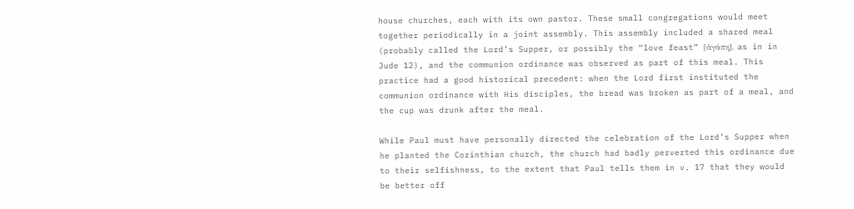house churches, each with its own pastor. These small congregations would meet together periodically in a joint assembly. This assembly included a shared meal (probably called the Lord’s Supper, or possibly the “love feast” [ἀγάπη], as in in Jude 12), and the communion ordinance was observed as part of this meal. This practice had a good historical precedent: when the Lord first instituted the communion ordinance with His disciples, the bread was broken as part of a meal, and the cup was drunk after the meal.

While Paul must have personally directed the celebration of the Lord’s Supper when he planted the Corinthian church, the church had badly perverted this ordinance due to their selfishness, to the extent that Paul tells them in v. 17 that they would be better off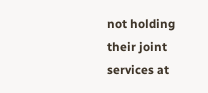not holding their joint services at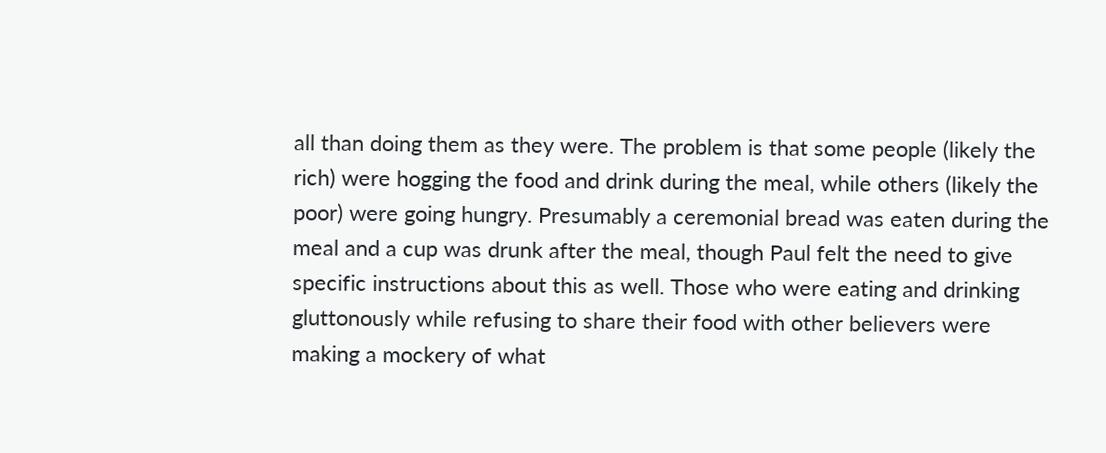all than doing them as they were. The problem is that some people (likely the rich) were hogging the food and drink during the meal, while others (likely the poor) were going hungry. Presumably a ceremonial bread was eaten during the meal and a cup was drunk after the meal, though Paul felt the need to give specific instructions about this as well. Those who were eating and drinking gluttonously while refusing to share their food with other believers were making a mockery of what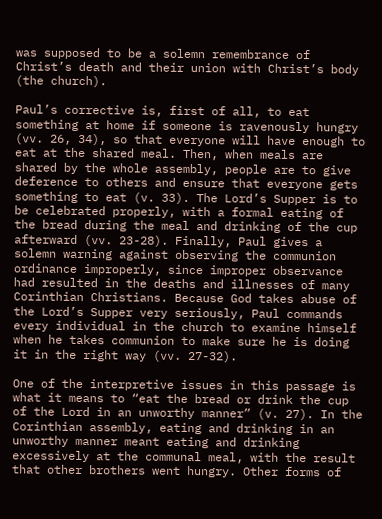was supposed to be a solemn remembrance of Christ’s death and their union with Christ’s body (the church).

Paul’s corrective is, first of all, to eat something at home if someone is ravenously hungry (vv. 26, 34), so that everyone will have enough to eat at the shared meal. Then, when meals are shared by the whole assembly, people are to give deference to others and ensure that everyone gets something to eat (v. 33). The Lord’s Supper is to be celebrated properly, with a formal eating of the bread during the meal and drinking of the cup afterward (vv. 23-28). Finally, Paul gives a solemn warning against observing the communion ordinance improperly, since improper observance had resulted in the deaths and illnesses of many Corinthian Christians. Because God takes abuse of the Lord’s Supper very seriously, Paul commands every individual in the church to examine himself when he takes communion to make sure he is doing it in the right way (vv. 27-32).

One of the interpretive issues in this passage is what it means to “eat the bread or drink the cup of the Lord in an unworthy manner” (v. 27). In the Corinthian assembly, eating and drinking in an unworthy manner meant eating and drinking excessively at the communal meal, with the result that other brothers went hungry. Other forms of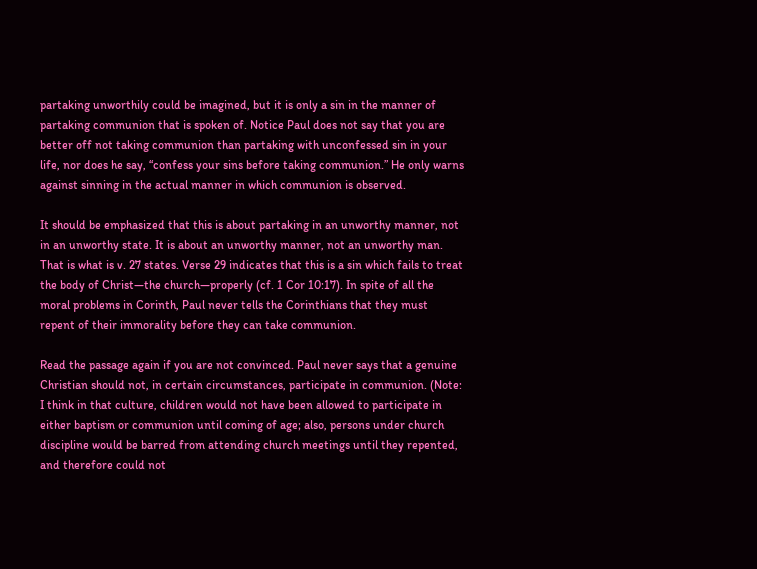partaking unworthily could be imagined, but it is only a sin in the manner of partaking communion that is spoken of. Notice Paul does not say that you are better off not taking communion than partaking with unconfessed sin in your life, nor does he say, “confess your sins before taking communion.” He only warns against sinning in the actual manner in which communion is observed.

It should be emphasized that this is about partaking in an unworthy manner, not in an unworthy state. It is about an unworthy manner, not an unworthy man. That is what is v. 27 states. Verse 29 indicates that this is a sin which fails to treat the body of Christ—the church—properly (cf. 1 Cor 10:17). In spite of all the moral problems in Corinth, Paul never tells the Corinthians that they must repent of their immorality before they can take communion.

Read the passage again if you are not convinced. Paul never says that a genuine Christian should not, in certain circumstances, participate in communion. (Note: I think in that culture, children would not have been allowed to participate in either baptism or communion until coming of age; also, persons under church discipline would be barred from attending church meetings until they repented, and therefore could not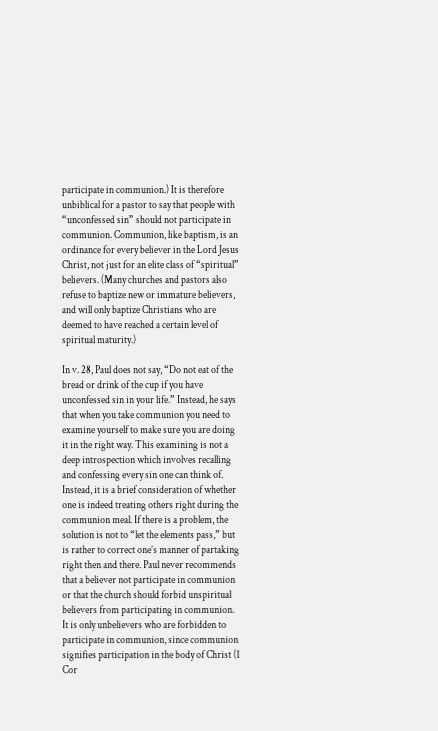participate in communion.) It is therefore unbiblical for a pastor to say that people with “unconfessed sin” should not participate in communion. Communion, like baptism, is an ordinance for every believer in the Lord Jesus Christ, not just for an elite class of “spiritual” believers. (Many churches and pastors also refuse to baptize new or immature believers, and will only baptize Christians who are deemed to have reached a certain level of spiritual maturity.)

In v. 28, Paul does not say, “Do not eat of the bread or drink of the cup if you have unconfessed sin in your life.” Instead, he says that when you take communion you need to examine yourself to make sure you are doing it in the right way. This examining is not a deep introspection which involves recalling and confessing every sin one can think of. Instead, it is a brief consideration of whether one is indeed treating others right during the communion meal. If there is a problem, the solution is not to “let the elements pass,” but is rather to correct one’s manner of partaking right then and there. Paul never recommends that a believer not participate in communion or that the church should forbid unspiritual believers from participating in communion. It is only unbelievers who are forbidden to participate in communion, since communion signifies participation in the body of Christ (1 Cor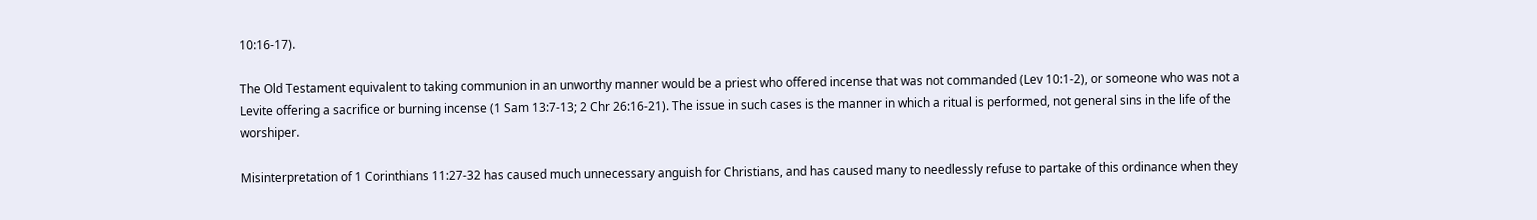10:16-17).

The Old Testament equivalent to taking communion in an unworthy manner would be a priest who offered incense that was not commanded (Lev 10:1-2), or someone who was not a Levite offering a sacrifice or burning incense (1 Sam 13:7-13; 2 Chr 26:16-21). The issue in such cases is the manner in which a ritual is performed, not general sins in the life of the worshiper.

Misinterpretation of 1 Corinthians 11:27-32 has caused much unnecessary anguish for Christians, and has caused many to needlessly refuse to partake of this ordinance when they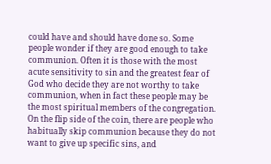could have and should have done so. Some people wonder if they are good enough to take communion. Often it is those with the most acute sensitivity to sin and the greatest fear of God who decide they are not worthy to take communion, when in fact these people may be the most spiritual members of the congregation. On the flip side of the coin, there are people who habitually skip communion because they do not want to give up specific sins, and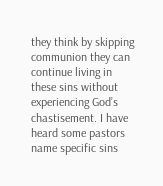they think by skipping communion they can continue living in these sins without experiencing God’s chastisement. I have heard some pastors name specific sins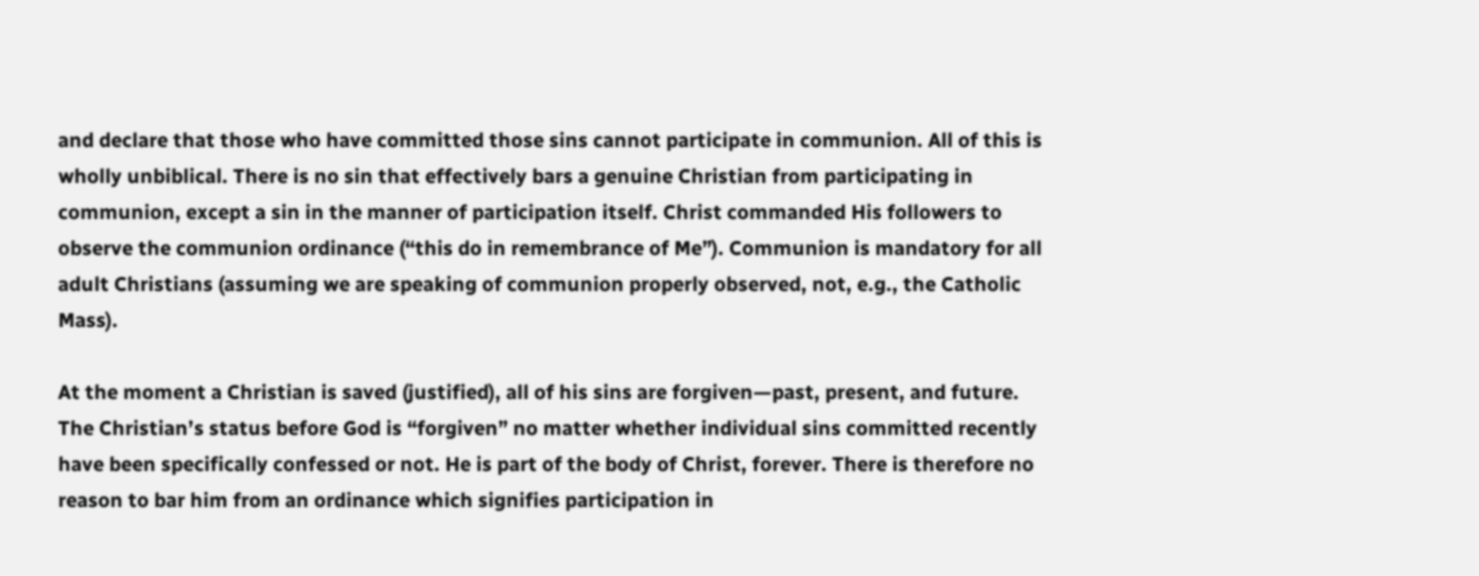and declare that those who have committed those sins cannot participate in communion. All of this is wholly unbiblical. There is no sin that effectively bars a genuine Christian from participating in communion, except a sin in the manner of participation itself. Christ commanded His followers to observe the communion ordinance (“this do in remembrance of Me”). Communion is mandatory for all adult Christians (assuming we are speaking of communion properly observed, not, e.g., the Catholic Mass).

At the moment a Christian is saved (justified), all of his sins are forgiven—past, present, and future. The Christian’s status before God is “forgiven” no matter whether individual sins committed recently have been specifically confessed or not. He is part of the body of Christ, forever. There is therefore no reason to bar him from an ordinance which signifies participation in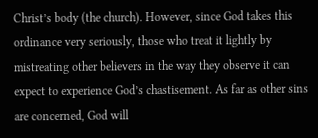Christ’s body (the church). However, since God takes this ordinance very seriously, those who treat it lightly by mistreating other believers in the way they observe it can expect to experience God’s chastisement. As far as other sins are concerned, God will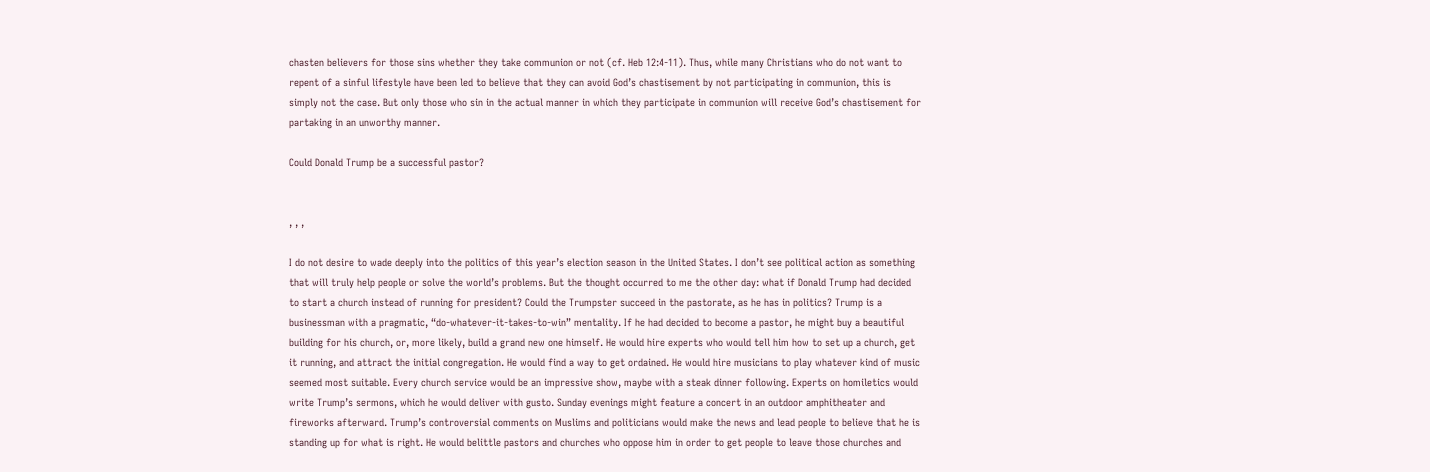chasten believers for those sins whether they take communion or not (cf. Heb 12:4-11). Thus, while many Christians who do not want to repent of a sinful lifestyle have been led to believe that they can avoid God’s chastisement by not participating in communion, this is simply not the case. But only those who sin in the actual manner in which they participate in communion will receive God’s chastisement for partaking in an unworthy manner.

Could Donald Trump be a successful pastor?


, , ,

I do not desire to wade deeply into the politics of this year’s election season in the United States. I don’t see political action as something that will truly help people or solve the world’s problems. But the thought occurred to me the other day: what if Donald Trump had decided to start a church instead of running for president? Could the Trumpster succeed in the pastorate, as he has in politics? Trump is a businessman with a pragmatic, “do-whatever-it-takes-to-win” mentality. If he had decided to become a pastor, he might buy a beautiful building for his church, or, more likely, build a grand new one himself. He would hire experts who would tell him how to set up a church, get it running, and attract the initial congregation. He would find a way to get ordained. He would hire musicians to play whatever kind of music seemed most suitable. Every church service would be an impressive show, maybe with a steak dinner following. Experts on homiletics would write Trump’s sermons, which he would deliver with gusto. Sunday evenings might feature a concert in an outdoor amphitheater and fireworks afterward. Trump’s controversial comments on Muslims and politicians would make the news and lead people to believe that he is standing up for what is right. He would belittle pastors and churches who oppose him in order to get people to leave those churches and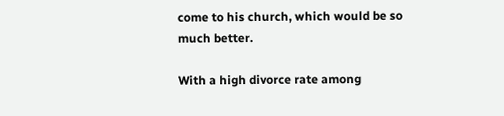come to his church, which would be so much better.

With a high divorce rate among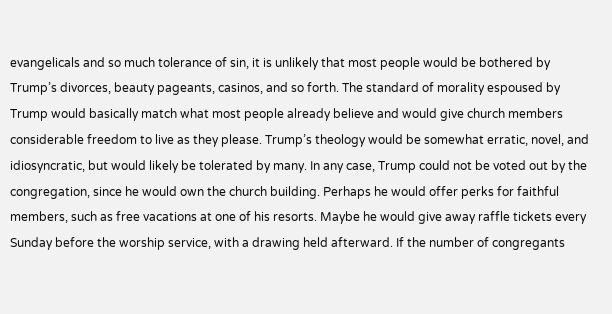evangelicals and so much tolerance of sin, it is unlikely that most people would be bothered by Trump’s divorces, beauty pageants, casinos, and so forth. The standard of morality espoused by Trump would basically match what most people already believe and would give church members considerable freedom to live as they please. Trump’s theology would be somewhat erratic, novel, and idiosyncratic, but would likely be tolerated by many. In any case, Trump could not be voted out by the congregation, since he would own the church building. Perhaps he would offer perks for faithful members, such as free vacations at one of his resorts. Maybe he would give away raffle tickets every Sunday before the worship service, with a drawing held afterward. If the number of congregants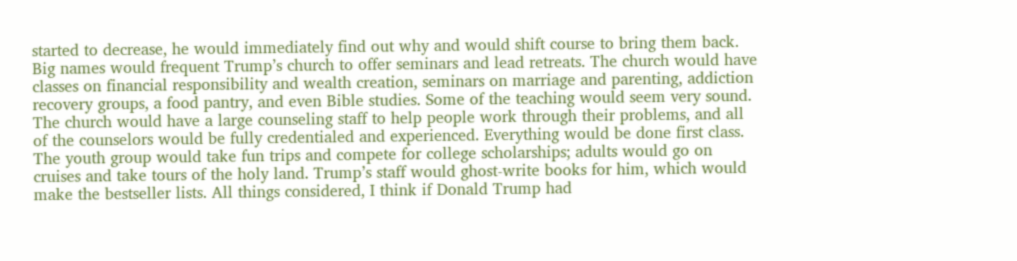started to decrease, he would immediately find out why and would shift course to bring them back. Big names would frequent Trump’s church to offer seminars and lead retreats. The church would have classes on financial responsibility and wealth creation, seminars on marriage and parenting, addiction recovery groups, a food pantry, and even Bible studies. Some of the teaching would seem very sound. The church would have a large counseling staff to help people work through their problems, and all of the counselors would be fully credentialed and experienced. Everything would be done first class. The youth group would take fun trips and compete for college scholarships; adults would go on cruises and take tours of the holy land. Trump’s staff would ghost-write books for him, which would make the bestseller lists. All things considered, I think if Donald Trump had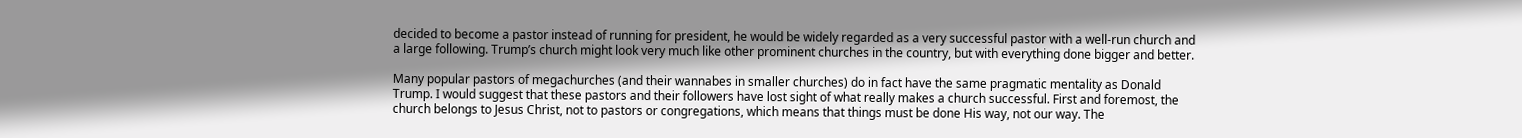decided to become a pastor instead of running for president, he would be widely regarded as a very successful pastor with a well-run church and a large following. Trump’s church might look very much like other prominent churches in the country, but with everything done bigger and better.

Many popular pastors of megachurches (and their wannabes in smaller churches) do in fact have the same pragmatic mentality as Donald Trump. I would suggest that these pastors and their followers have lost sight of what really makes a church successful. First and foremost, the church belongs to Jesus Christ, not to pastors or congregations, which means that things must be done His way, not our way. The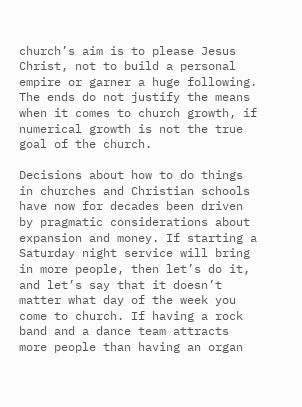church’s aim is to please Jesus Christ, not to build a personal empire or garner a huge following. The ends do not justify the means when it comes to church growth, if numerical growth is not the true goal of the church.

Decisions about how to do things in churches and Christian schools have now for decades been driven by pragmatic considerations about expansion and money. If starting a Saturday night service will bring in more people, then let’s do it, and let’s say that it doesn’t matter what day of the week you come to church. If having a rock band and a dance team attracts more people than having an organ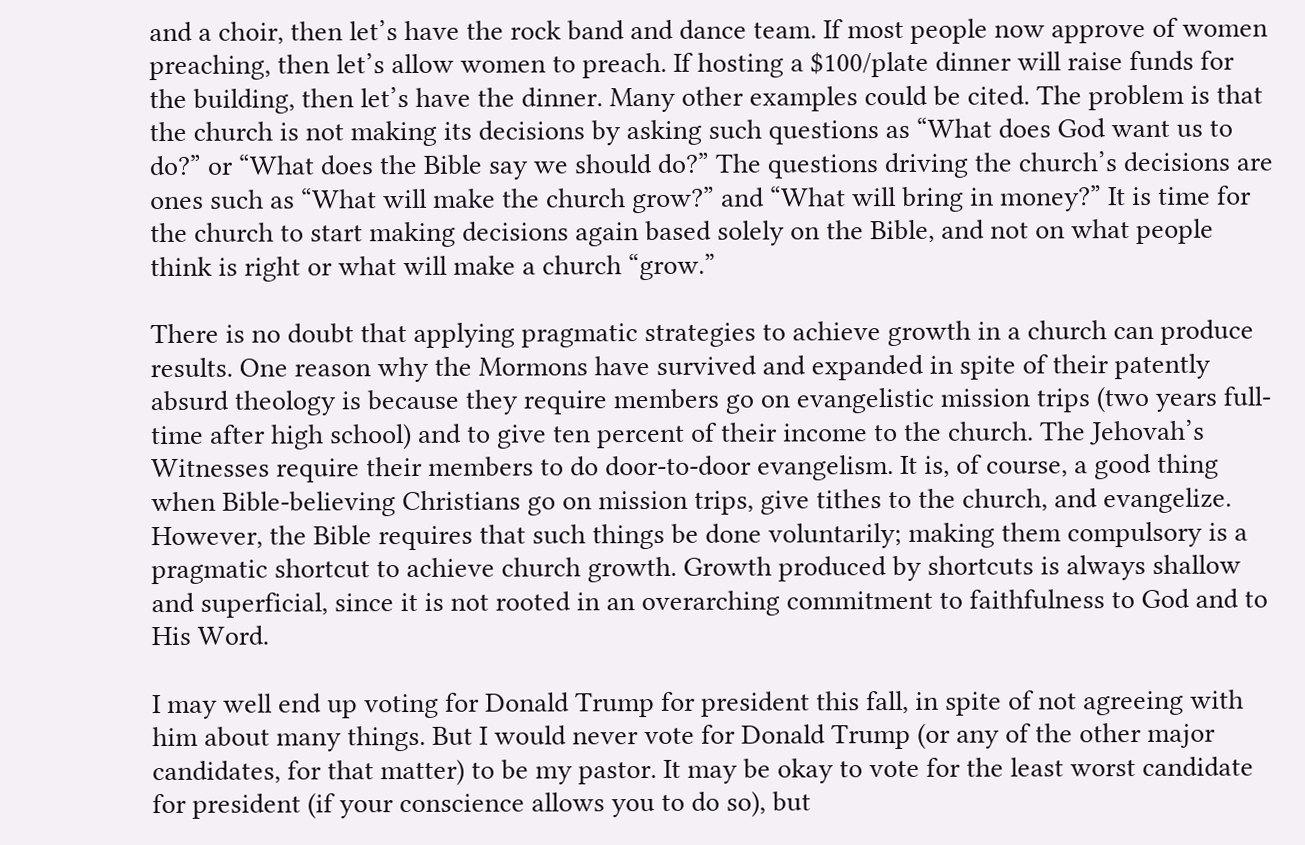and a choir, then let’s have the rock band and dance team. If most people now approve of women preaching, then let’s allow women to preach. If hosting a $100/plate dinner will raise funds for the building, then let’s have the dinner. Many other examples could be cited. The problem is that the church is not making its decisions by asking such questions as “What does God want us to do?” or “What does the Bible say we should do?” The questions driving the church’s decisions are ones such as “What will make the church grow?” and “What will bring in money?” It is time for the church to start making decisions again based solely on the Bible, and not on what people think is right or what will make a church “grow.”

There is no doubt that applying pragmatic strategies to achieve growth in a church can produce results. One reason why the Mormons have survived and expanded in spite of their patently absurd theology is because they require members go on evangelistic mission trips (two years full-time after high school) and to give ten percent of their income to the church. The Jehovah’s Witnesses require their members to do door-to-door evangelism. It is, of course, a good thing when Bible-believing Christians go on mission trips, give tithes to the church, and evangelize. However, the Bible requires that such things be done voluntarily; making them compulsory is a pragmatic shortcut to achieve church growth. Growth produced by shortcuts is always shallow and superficial, since it is not rooted in an overarching commitment to faithfulness to God and to His Word.

I may well end up voting for Donald Trump for president this fall, in spite of not agreeing with him about many things. But I would never vote for Donald Trump (or any of the other major candidates, for that matter) to be my pastor. It may be okay to vote for the least worst candidate for president (if your conscience allows you to do so), but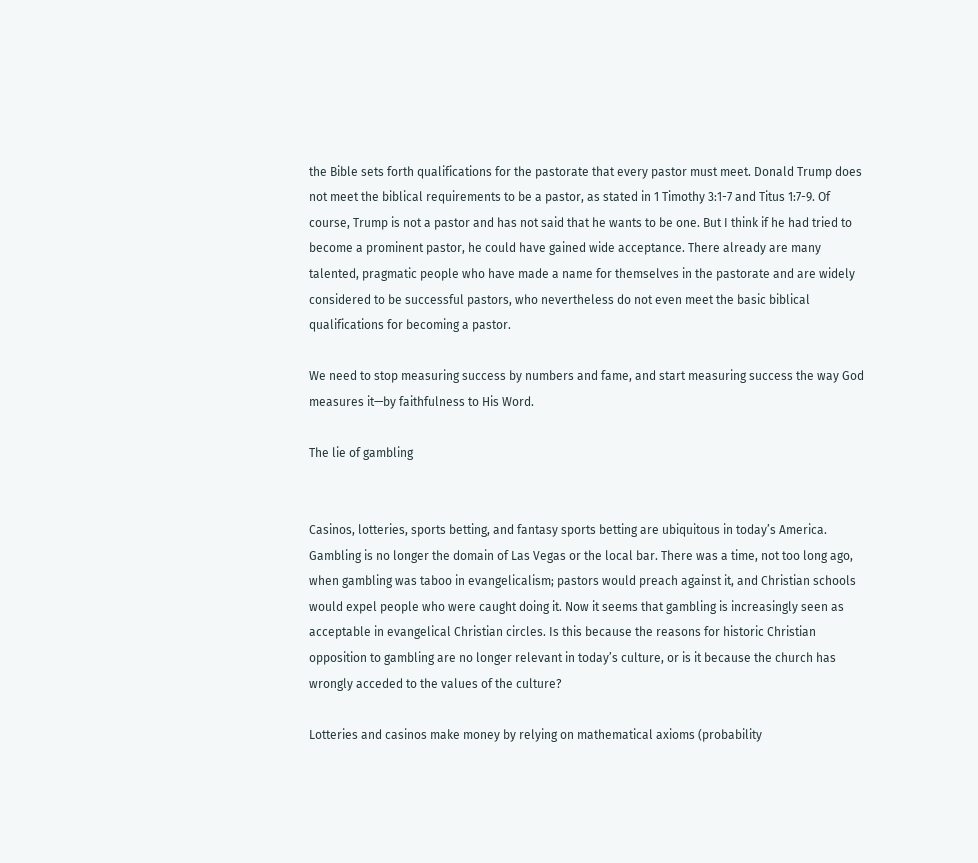the Bible sets forth qualifications for the pastorate that every pastor must meet. Donald Trump does not meet the biblical requirements to be a pastor, as stated in 1 Timothy 3:1-7 and Titus 1:7-9. Of course, Trump is not a pastor and has not said that he wants to be one. But I think if he had tried to become a prominent pastor, he could have gained wide acceptance. There already are many talented, pragmatic people who have made a name for themselves in the pastorate and are widely considered to be successful pastors, who nevertheless do not even meet the basic biblical qualifications for becoming a pastor.

We need to stop measuring success by numbers and fame, and start measuring success the way God measures it—by faithfulness to His Word.

The lie of gambling


Casinos, lotteries, sports betting, and fantasy sports betting are ubiquitous in today’s America. Gambling is no longer the domain of Las Vegas or the local bar. There was a time, not too long ago, when gambling was taboo in evangelicalism; pastors would preach against it, and Christian schools would expel people who were caught doing it. Now it seems that gambling is increasingly seen as acceptable in evangelical Christian circles. Is this because the reasons for historic Christian opposition to gambling are no longer relevant in today’s culture, or is it because the church has wrongly acceded to the values of the culture?

Lotteries and casinos make money by relying on mathematical axioms (probability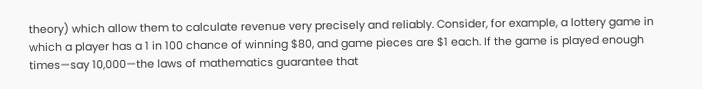theory) which allow them to calculate revenue very precisely and reliably. Consider, for example, a lottery game in which a player has a 1 in 100 chance of winning $80, and game pieces are $1 each. If the game is played enough times—say 10,000—the laws of mathematics guarantee that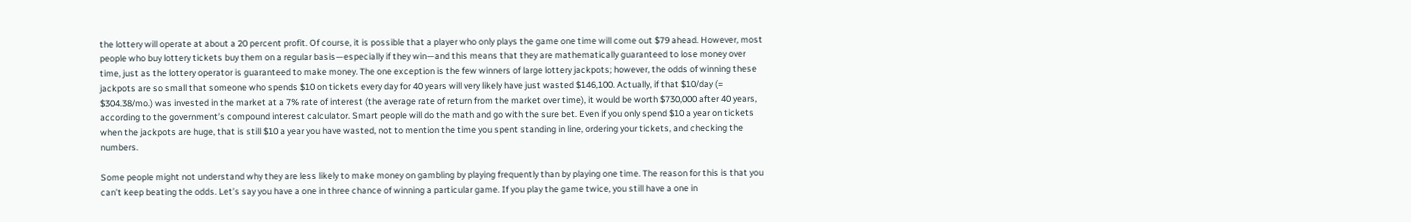the lottery will operate at about a 20 percent profit. Of course, it is possible that a player who only plays the game one time will come out $79 ahead. However, most people who buy lottery tickets buy them on a regular basis—especially if they win—and this means that they are mathematically guaranteed to lose money over time, just as the lottery operator is guaranteed to make money. The one exception is the few winners of large lottery jackpots; however, the odds of winning these jackpots are so small that someone who spends $10 on tickets every day for 40 years will very likely have just wasted $146,100. Actually, if that $10/day (= $304.38/mo.) was invested in the market at a 7% rate of interest (the average rate of return from the market over time), it would be worth $730,000 after 40 years, according to the government’s compound interest calculator. Smart people will do the math and go with the sure bet. Even if you only spend $10 a year on tickets when the jackpots are huge, that is still $10 a year you have wasted, not to mention the time you spent standing in line, ordering your tickets, and checking the numbers.

Some people might not understand why they are less likely to make money on gambling by playing frequently than by playing one time. The reason for this is that you can’t keep beating the odds. Let’s say you have a one in three chance of winning a particular game. If you play the game twice, you still have a one in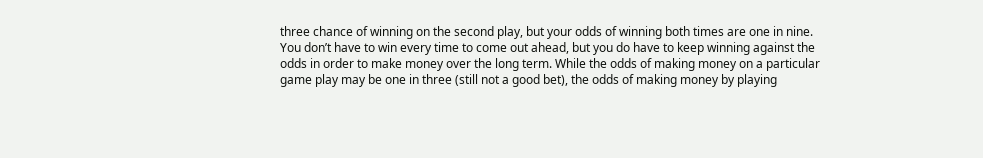three chance of winning on the second play, but your odds of winning both times are one in nine. You don’t have to win every time to come out ahead, but you do have to keep winning against the odds in order to make money over the long term. While the odds of making money on a particular game play may be one in three (still not a good bet), the odds of making money by playing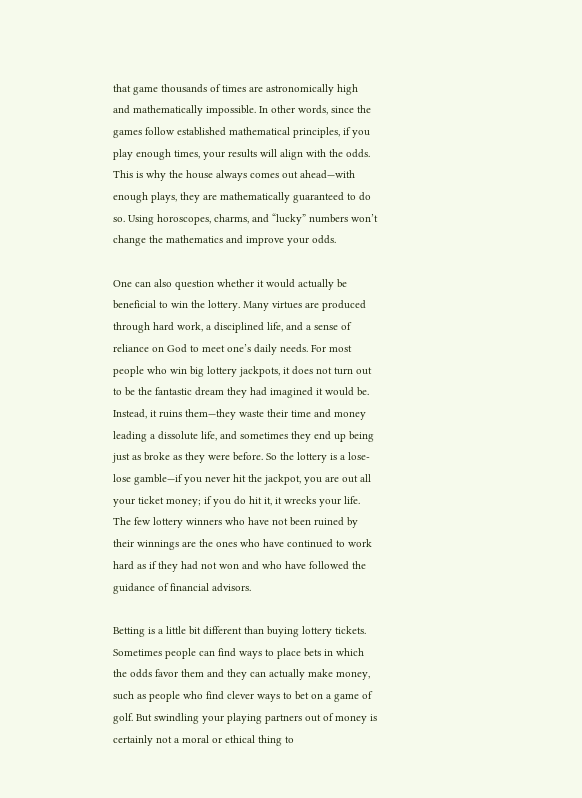that game thousands of times are astronomically high and mathematically impossible. In other words, since the games follow established mathematical principles, if you play enough times, your results will align with the odds. This is why the house always comes out ahead—with enough plays, they are mathematically guaranteed to do so. Using horoscopes, charms, and “lucky” numbers won’t change the mathematics and improve your odds.

One can also question whether it would actually be beneficial to win the lottery. Many virtues are produced through hard work, a disciplined life, and a sense of reliance on God to meet one’s daily needs. For most people who win big lottery jackpots, it does not turn out to be the fantastic dream they had imagined it would be. Instead, it ruins them—they waste their time and money leading a dissolute life, and sometimes they end up being just as broke as they were before. So the lottery is a lose-lose gamble—if you never hit the jackpot, you are out all your ticket money; if you do hit it, it wrecks your life. The few lottery winners who have not been ruined by their winnings are the ones who have continued to work hard as if they had not won and who have followed the guidance of financial advisors.

Betting is a little bit different than buying lottery tickets. Sometimes people can find ways to place bets in which the odds favor them and they can actually make money, such as people who find clever ways to bet on a game of golf. But swindling your playing partners out of money is certainly not a moral or ethical thing to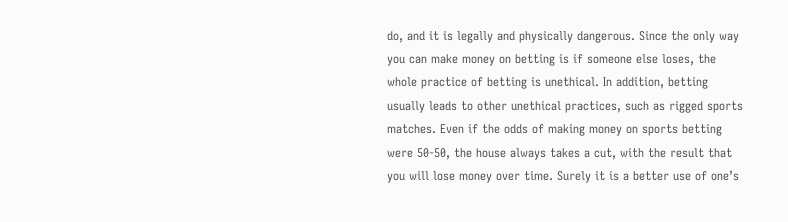do, and it is legally and physically dangerous. Since the only way you can make money on betting is if someone else loses, the whole practice of betting is unethical. In addition, betting usually leads to other unethical practices, such as rigged sports matches. Even if the odds of making money on sports betting were 50-50, the house always takes a cut, with the result that you will lose money over time. Surely it is a better use of one’s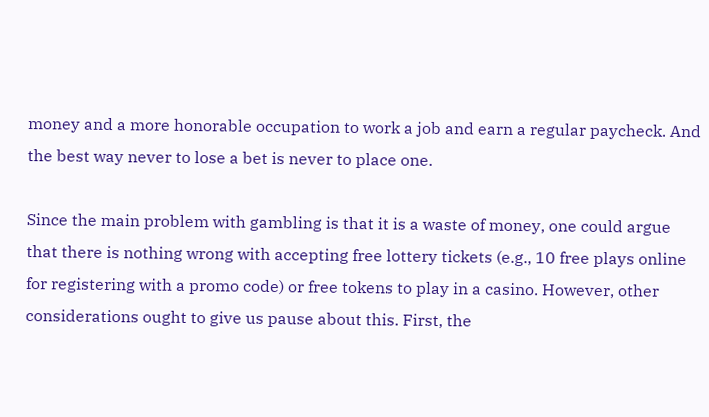money and a more honorable occupation to work a job and earn a regular paycheck. And the best way never to lose a bet is never to place one.

Since the main problem with gambling is that it is a waste of money, one could argue that there is nothing wrong with accepting free lottery tickets (e.g., 10 free plays online for registering with a promo code) or free tokens to play in a casino. However, other considerations ought to give us pause about this. First, the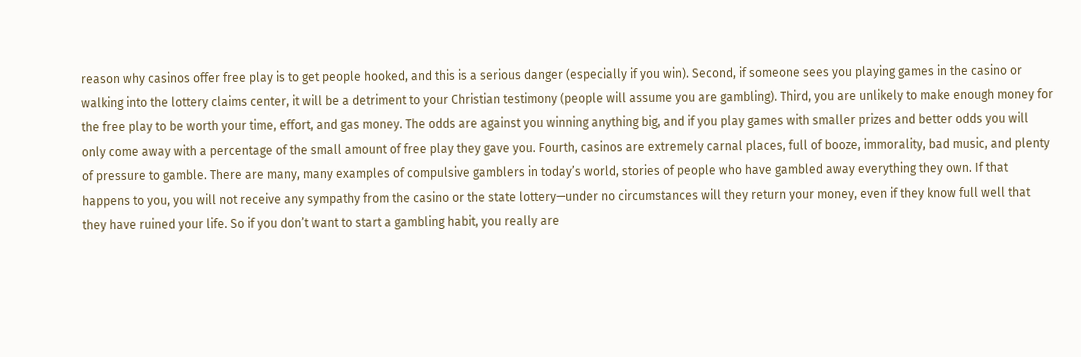reason why casinos offer free play is to get people hooked, and this is a serious danger (especially if you win). Second, if someone sees you playing games in the casino or walking into the lottery claims center, it will be a detriment to your Christian testimony (people will assume you are gambling). Third, you are unlikely to make enough money for the free play to be worth your time, effort, and gas money. The odds are against you winning anything big, and if you play games with smaller prizes and better odds you will only come away with a percentage of the small amount of free play they gave you. Fourth, casinos are extremely carnal places, full of booze, immorality, bad music, and plenty of pressure to gamble. There are many, many examples of compulsive gamblers in today’s world, stories of people who have gambled away everything they own. If that happens to you, you will not receive any sympathy from the casino or the state lottery—under no circumstances will they return your money, even if they know full well that they have ruined your life. So if you don’t want to start a gambling habit, you really are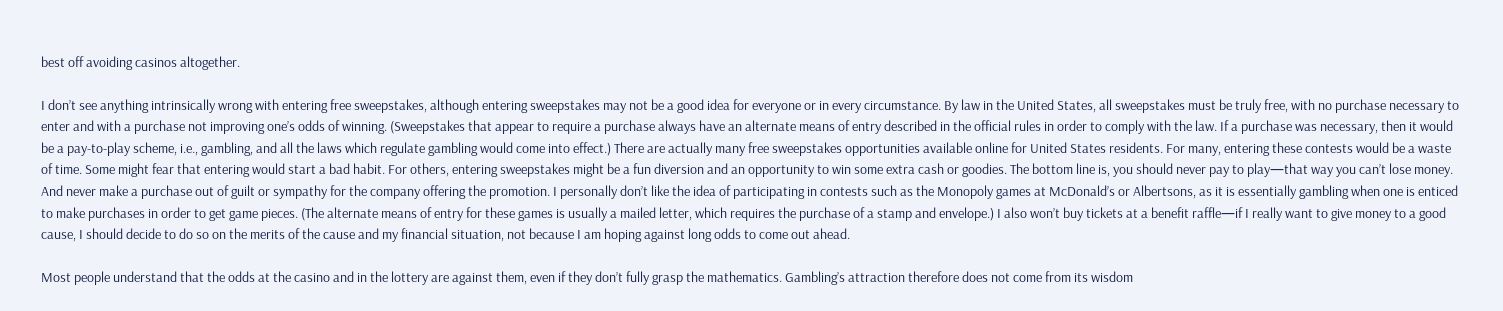best off avoiding casinos altogether.

I don’t see anything intrinsically wrong with entering free sweepstakes, although entering sweepstakes may not be a good idea for everyone or in every circumstance. By law in the United States, all sweepstakes must be truly free, with no purchase necessary to enter and with a purchase not improving one’s odds of winning. (Sweepstakes that appear to require a purchase always have an alternate means of entry described in the official rules in order to comply with the law. If a purchase was necessary, then it would be a pay-to-play scheme, i.e., gambling, and all the laws which regulate gambling would come into effect.) There are actually many free sweepstakes opportunities available online for United States residents. For many, entering these contests would be a waste of time. Some might fear that entering would start a bad habit. For others, entering sweepstakes might be a fun diversion and an opportunity to win some extra cash or goodies. The bottom line is, you should never pay to play—that way you can’t lose money. And never make a purchase out of guilt or sympathy for the company offering the promotion. I personally don’t like the idea of participating in contests such as the Monopoly games at McDonald’s or Albertsons, as it is essentially gambling when one is enticed to make purchases in order to get game pieces. (The alternate means of entry for these games is usually a mailed letter, which requires the purchase of a stamp and envelope.) I also won’t buy tickets at a benefit raffle—if I really want to give money to a good cause, I should decide to do so on the merits of the cause and my financial situation, not because I am hoping against long odds to come out ahead.

Most people understand that the odds at the casino and in the lottery are against them, even if they don’t fully grasp the mathematics. Gambling’s attraction therefore does not come from its wisdom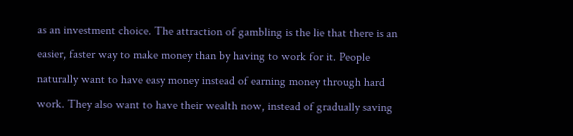as an investment choice. The attraction of gambling is the lie that there is an easier, faster way to make money than by having to work for it. People naturally want to have easy money instead of earning money through hard work. They also want to have their wealth now, instead of gradually saving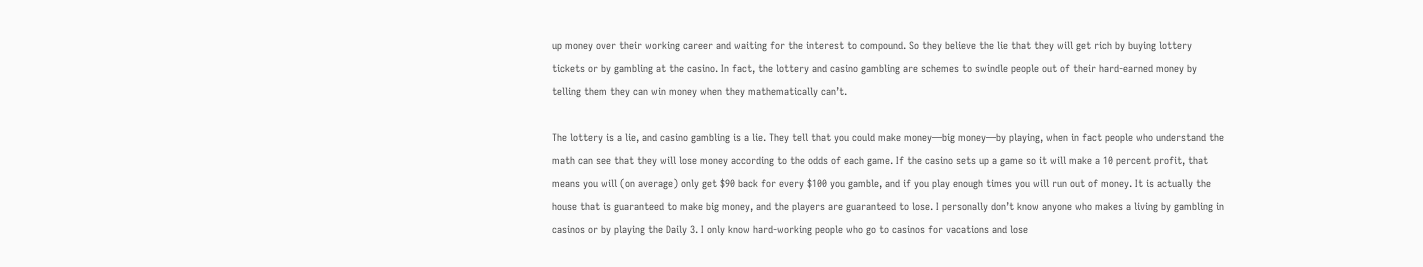up money over their working career and waiting for the interest to compound. So they believe the lie that they will get rich by buying lottery tickets or by gambling at the casino. In fact, the lottery and casino gambling are schemes to swindle people out of their hard-earned money by telling them they can win money when they mathematically can’t.

The lottery is a lie, and casino gambling is a lie. They tell that you could make money—big money—by playing, when in fact people who understand the math can see that they will lose money according to the odds of each game. If the casino sets up a game so it will make a 10 percent profit, that means you will (on average) only get $90 back for every $100 you gamble, and if you play enough times you will run out of money. It is actually the house that is guaranteed to make big money, and the players are guaranteed to lose. I personally don’t know anyone who makes a living by gambling in casinos or by playing the Daily 3. I only know hard-working people who go to casinos for vacations and lose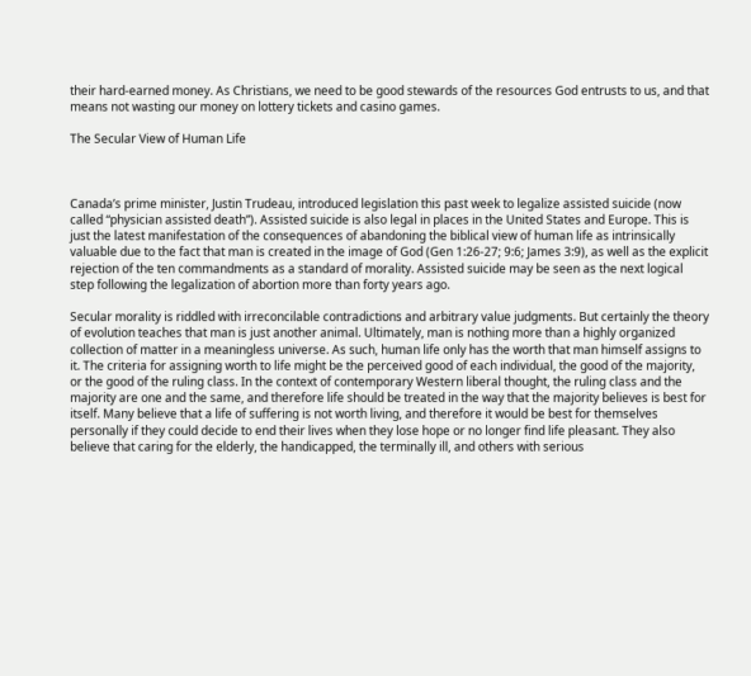their hard-earned money. As Christians, we need to be good stewards of the resources God entrusts to us, and that means not wasting our money on lottery tickets and casino games.

The Secular View of Human Life



Canada’s prime minister, Justin Trudeau, introduced legislation this past week to legalize assisted suicide (now called “physician assisted death”). Assisted suicide is also legal in places in the United States and Europe. This is just the latest manifestation of the consequences of abandoning the biblical view of human life as intrinsically valuable due to the fact that man is created in the image of God (Gen 1:26-27; 9:6; James 3:9), as well as the explicit rejection of the ten commandments as a standard of morality. Assisted suicide may be seen as the next logical step following the legalization of abortion more than forty years ago.

Secular morality is riddled with irreconcilable contradictions and arbitrary value judgments. But certainly the theory of evolution teaches that man is just another animal. Ultimately, man is nothing more than a highly organized collection of matter in a meaningless universe. As such, human life only has the worth that man himself assigns to it. The criteria for assigning worth to life might be the perceived good of each individual, the good of the majority, or the good of the ruling class. In the context of contemporary Western liberal thought, the ruling class and the majority are one and the same, and therefore life should be treated in the way that the majority believes is best for itself. Many believe that a life of suffering is not worth living, and therefore it would be best for themselves personally if they could decide to end their lives when they lose hope or no longer find life pleasant. They also believe that caring for the elderly, the handicapped, the terminally ill, and others with serious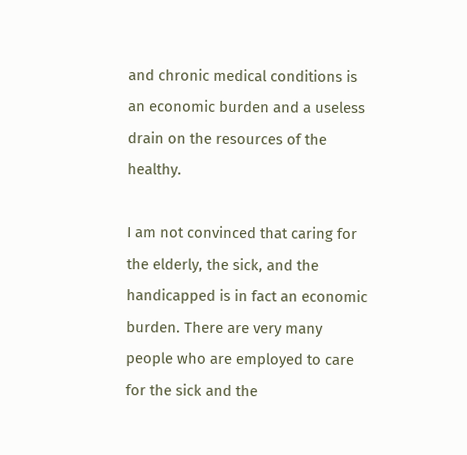and chronic medical conditions is an economic burden and a useless drain on the resources of the healthy.

I am not convinced that caring for the elderly, the sick, and the handicapped is in fact an economic burden. There are very many people who are employed to care for the sick and the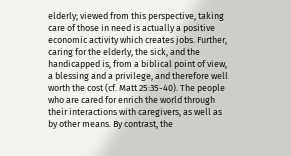elderly; viewed from this perspective, taking care of those in need is actually a positive economic activity which creates jobs. Further, caring for the elderly, the sick, and the handicapped is, from a biblical point of view, a blessing and a privilege, and therefore well worth the cost (cf. Matt 25:35-40). The people who are cared for enrich the world through their interactions with caregivers, as well as by other means. By contrast, the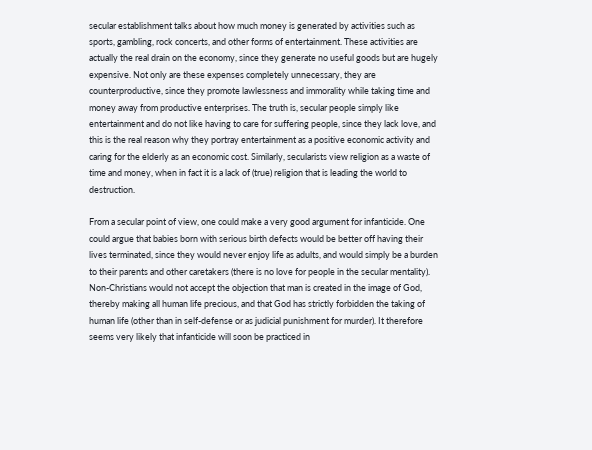secular establishment talks about how much money is generated by activities such as sports, gambling, rock concerts, and other forms of entertainment. These activities are actually the real drain on the economy, since they generate no useful goods but are hugely expensive. Not only are these expenses completely unnecessary, they are counterproductive, since they promote lawlessness and immorality while taking time and money away from productive enterprises. The truth is, secular people simply like entertainment and do not like having to care for suffering people, since they lack love, and this is the real reason why they portray entertainment as a positive economic activity and caring for the elderly as an economic cost. Similarly, secularists view religion as a waste of time and money, when in fact it is a lack of (true) religion that is leading the world to destruction.

From a secular point of view, one could make a very good argument for infanticide. One could argue that babies born with serious birth defects would be better off having their lives terminated, since they would never enjoy life as adults, and would simply be a burden to their parents and other caretakers (there is no love for people in the secular mentality). Non-Christians would not accept the objection that man is created in the image of God, thereby making all human life precious, and that God has strictly forbidden the taking of human life (other than in self-defense or as judicial punishment for murder). It therefore seems very likely that infanticide will soon be practiced in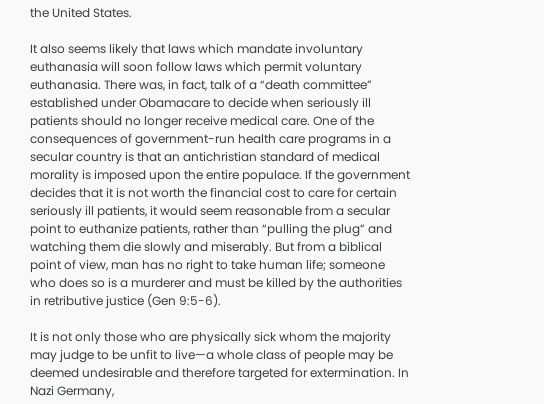the United States.

It also seems likely that laws which mandate involuntary euthanasia will soon follow laws which permit voluntary euthanasia. There was, in fact, talk of a “death committee” established under Obamacare to decide when seriously ill patients should no longer receive medical care. One of the consequences of government-run health care programs in a secular country is that an antichristian standard of medical morality is imposed upon the entire populace. If the government decides that it is not worth the financial cost to care for certain seriously ill patients, it would seem reasonable from a secular point to euthanize patients, rather than “pulling the plug” and watching them die slowly and miserably. But from a biblical point of view, man has no right to take human life; someone who does so is a murderer and must be killed by the authorities in retributive justice (Gen 9:5-6).

It is not only those who are physically sick whom the majority may judge to be unfit to live—a whole class of people may be deemed undesirable and therefore targeted for extermination. In Nazi Germany,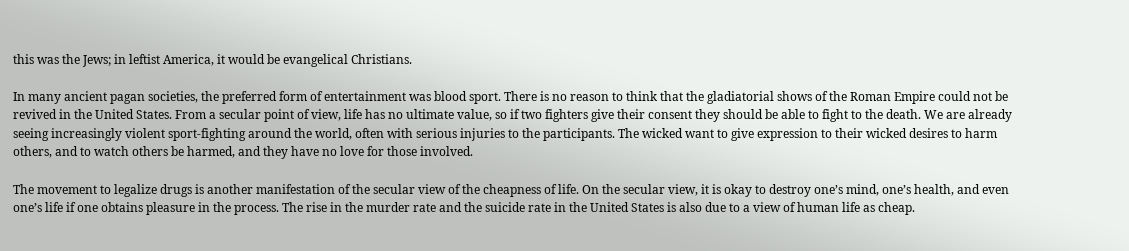this was the Jews; in leftist America, it would be evangelical Christians.

In many ancient pagan societies, the preferred form of entertainment was blood sport. There is no reason to think that the gladiatorial shows of the Roman Empire could not be revived in the United States. From a secular point of view, life has no ultimate value, so if two fighters give their consent they should be able to fight to the death. We are already seeing increasingly violent sport-fighting around the world, often with serious injuries to the participants. The wicked want to give expression to their wicked desires to harm others, and to watch others be harmed, and they have no love for those involved.

The movement to legalize drugs is another manifestation of the secular view of the cheapness of life. On the secular view, it is okay to destroy one’s mind, one’s health, and even one’s life if one obtains pleasure in the process. The rise in the murder rate and the suicide rate in the United States is also due to a view of human life as cheap.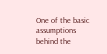One of the basic assumptions behind the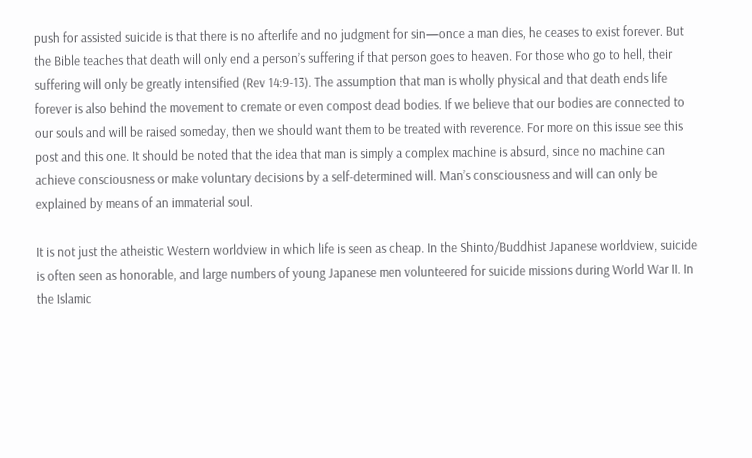push for assisted suicide is that there is no afterlife and no judgment for sin—once a man dies, he ceases to exist forever. But the Bible teaches that death will only end a person’s suffering if that person goes to heaven. For those who go to hell, their suffering will only be greatly intensified (Rev 14:9-13). The assumption that man is wholly physical and that death ends life forever is also behind the movement to cremate or even compost dead bodies. If we believe that our bodies are connected to our souls and will be raised someday, then we should want them to be treated with reverence. For more on this issue see this post and this one. It should be noted that the idea that man is simply a complex machine is absurd, since no machine can achieve consciousness or make voluntary decisions by a self-determined will. Man’s consciousness and will can only be explained by means of an immaterial soul.

It is not just the atheistic Western worldview in which life is seen as cheap. In the Shinto/Buddhist Japanese worldview, suicide is often seen as honorable, and large numbers of young Japanese men volunteered for suicide missions during World War II. In the Islamic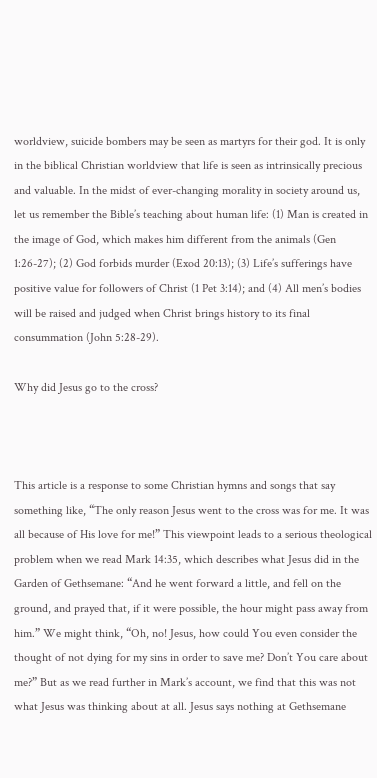worldview, suicide bombers may be seen as martyrs for their god. It is only in the biblical Christian worldview that life is seen as intrinsically precious and valuable. In the midst of ever-changing morality in society around us, let us remember the Bible’s teaching about human life: (1) Man is created in the image of God, which makes him different from the animals (Gen 1:26-27); (2) God forbids murder (Exod 20:13); (3) Life’s sufferings have positive value for followers of Christ (1 Pet 3:14); and (4) All men’s bodies will be raised and judged when Christ brings history to its final consummation (John 5:28-29).

Why did Jesus go to the cross?



This article is a response to some Christian hymns and songs that say something like, “The only reason Jesus went to the cross was for me. It was all because of His love for me!” This viewpoint leads to a serious theological problem when we read Mark 14:35, which describes what Jesus did in the Garden of Gethsemane: “And he went forward a little, and fell on the ground, and prayed that, if it were possible, the hour might pass away from him.” We might think, “Oh, no! Jesus, how could You even consider the thought of not dying for my sins in order to save me? Don’t You care about me?” But as we read further in Mark’s account, we find that this was not what Jesus was thinking about at all. Jesus says nothing at Gethsemane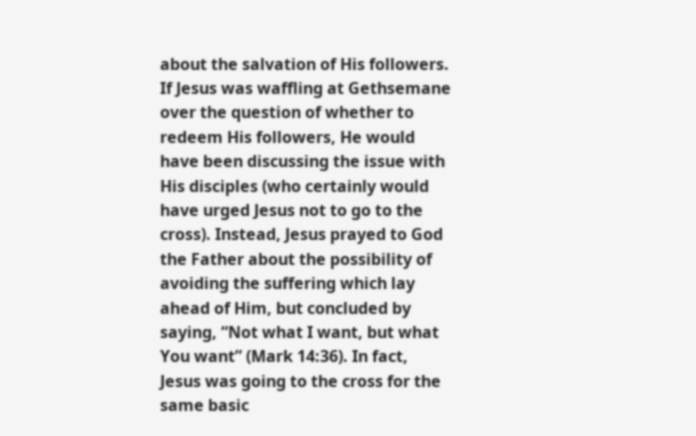about the salvation of His followers. If Jesus was waffling at Gethsemane over the question of whether to redeem His followers, He would have been discussing the issue with His disciples (who certainly would have urged Jesus not to go to the cross). Instead, Jesus prayed to God the Father about the possibility of avoiding the suffering which lay ahead of Him, but concluded by saying, “Not what I want, but what You want” (Mark 14:36). In fact, Jesus was going to the cross for the same basic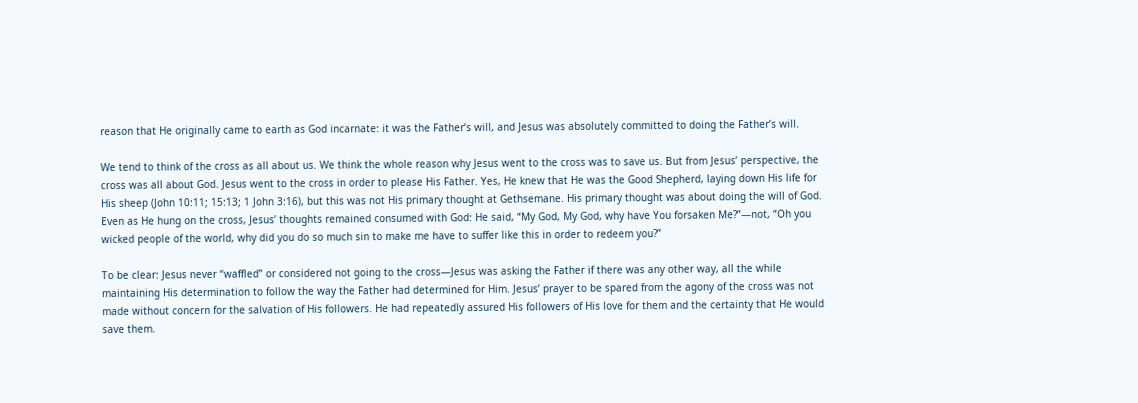reason that He originally came to earth as God incarnate: it was the Father’s will, and Jesus was absolutely committed to doing the Father’s will.

We tend to think of the cross as all about us. We think the whole reason why Jesus went to the cross was to save us. But from Jesus’ perspective, the cross was all about God. Jesus went to the cross in order to please His Father. Yes, He knew that He was the Good Shepherd, laying down His life for His sheep (John 10:11; 15:13; 1 John 3:16), but this was not His primary thought at Gethsemane. His primary thought was about doing the will of God. Even as He hung on the cross, Jesus’ thoughts remained consumed with God: He said, “My God, My God, why have You forsaken Me?”—not, “Oh you wicked people of the world, why did you do so much sin to make me have to suffer like this in order to redeem you?”

To be clear: Jesus never “waffled” or considered not going to the cross—Jesus was asking the Father if there was any other way, all the while maintaining His determination to follow the way the Father had determined for Him. Jesus’ prayer to be spared from the agony of the cross was not made without concern for the salvation of His followers. He had repeatedly assured His followers of His love for them and the certainty that He would save them.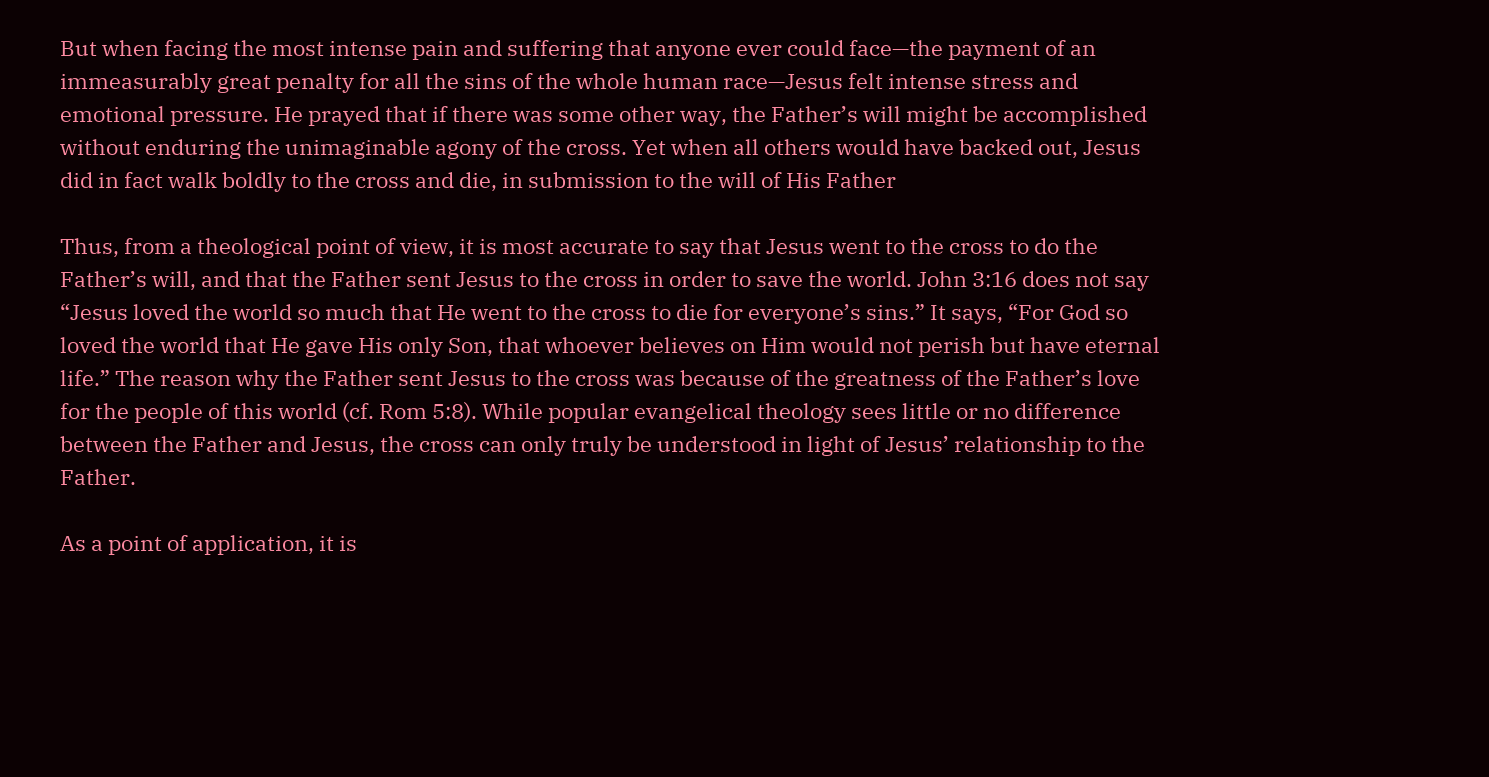But when facing the most intense pain and suffering that anyone ever could face—the payment of an immeasurably great penalty for all the sins of the whole human race—Jesus felt intense stress and emotional pressure. He prayed that if there was some other way, the Father’s will might be accomplished without enduring the unimaginable agony of the cross. Yet when all others would have backed out, Jesus did in fact walk boldly to the cross and die, in submission to the will of His Father

Thus, from a theological point of view, it is most accurate to say that Jesus went to the cross to do the Father’s will, and that the Father sent Jesus to the cross in order to save the world. John 3:16 does not say “Jesus loved the world so much that He went to the cross to die for everyone’s sins.” It says, “For God so loved the world that He gave His only Son, that whoever believes on Him would not perish but have eternal life.” The reason why the Father sent Jesus to the cross was because of the greatness of the Father’s love for the people of this world (cf. Rom 5:8). While popular evangelical theology sees little or no difference between the Father and Jesus, the cross can only truly be understood in light of Jesus’ relationship to the Father.

As a point of application, it is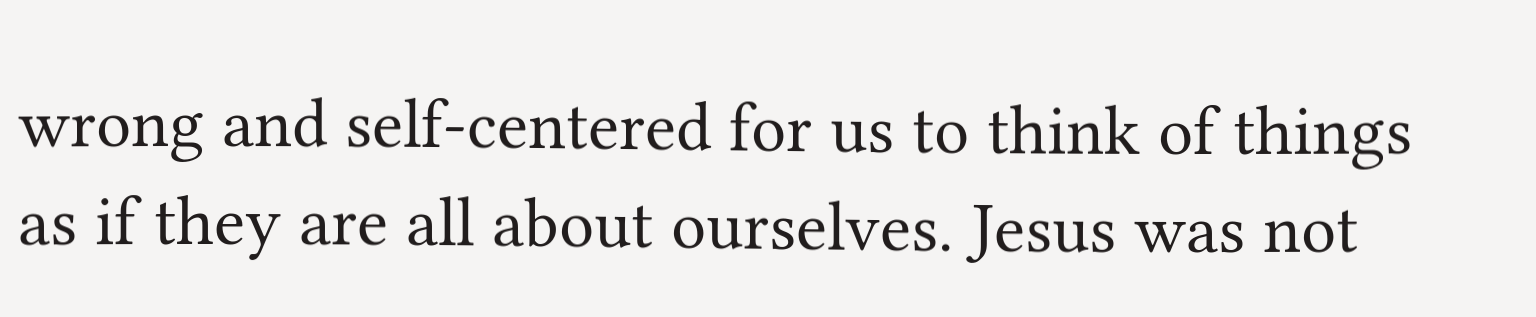wrong and self-centered for us to think of things as if they are all about ourselves. Jesus was not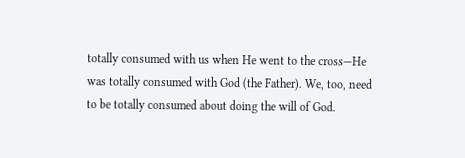totally consumed with us when He went to the cross—He was totally consumed with God (the Father). We, too, need to be totally consumed about doing the will of God.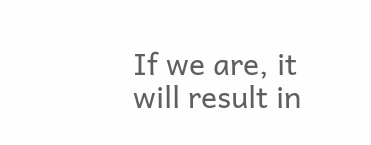If we are, it will result in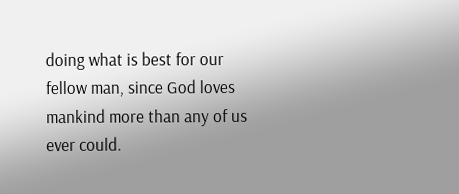doing what is best for our fellow man, since God loves mankind more than any of us ever could.